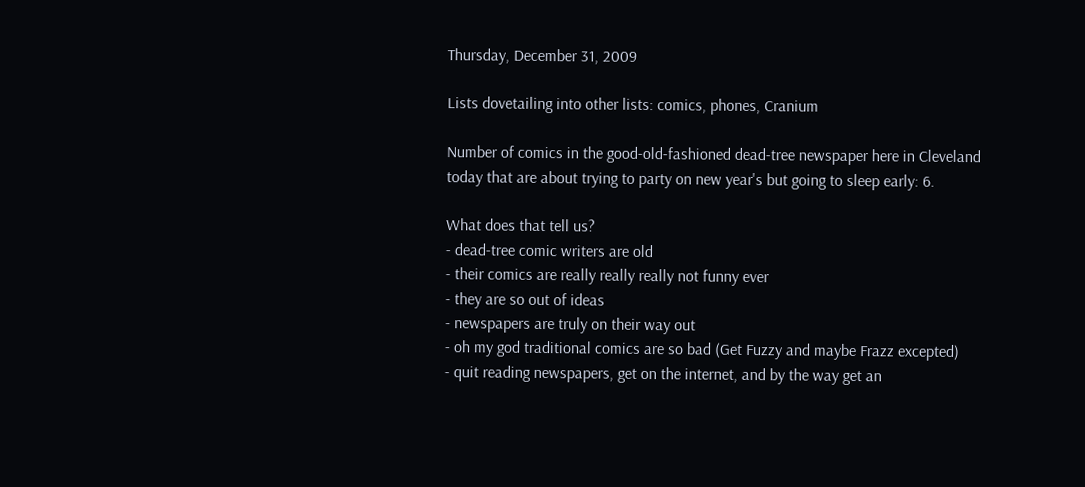Thursday, December 31, 2009

Lists dovetailing into other lists: comics, phones, Cranium

Number of comics in the good-old-fashioned dead-tree newspaper here in Cleveland today that are about trying to party on new year's but going to sleep early: 6.

What does that tell us?
- dead-tree comic writers are old
- their comics are really really really not funny ever
- they are so out of ideas
- newspapers are truly on their way out
- oh my god traditional comics are so bad (Get Fuzzy and maybe Frazz excepted)
- quit reading newspapers, get on the internet, and by the way get an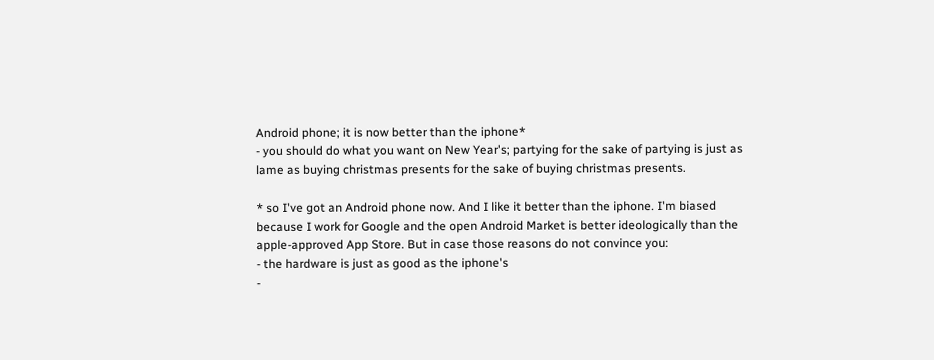Android phone; it is now better than the iphone*
- you should do what you want on New Year's; partying for the sake of partying is just as lame as buying christmas presents for the sake of buying christmas presents.

* so I've got an Android phone now. And I like it better than the iphone. I'm biased because I work for Google and the open Android Market is better ideologically than the apple-approved App Store. But in case those reasons do not convince you:
- the hardware is just as good as the iphone's
-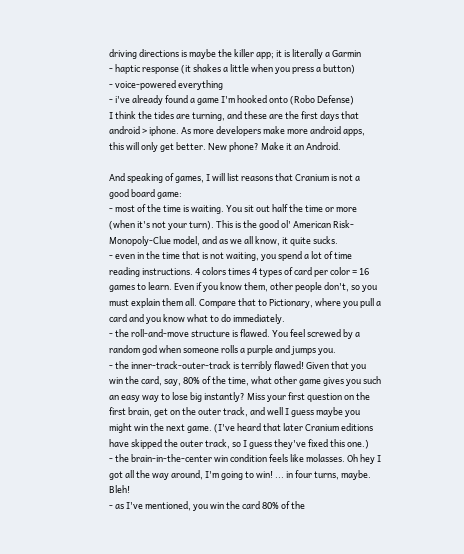driving directions is maybe the killer app; it is literally a Garmin
- haptic response (it shakes a little when you press a button)
- voice-powered everything
- i've already found a game I'm hooked onto (Robo Defense)
I think the tides are turning, and these are the first days that android > iphone. As more developers make more android apps, this will only get better. New phone? Make it an Android.

And speaking of games, I will list reasons that Cranium is not a good board game:
- most of the time is waiting. You sit out half the time or more (when it's not your turn). This is the good ol' American Risk-Monopoly-Clue model, and as we all know, it quite sucks.
- even in the time that is not waiting, you spend a lot of time reading instructions. 4 colors times 4 types of card per color = 16 games to learn. Even if you know them, other people don't, so you must explain them all. Compare that to Pictionary, where you pull a card and you know what to do immediately.
- the roll-and-move structure is flawed. You feel screwed by a random god when someone rolls a purple and jumps you.
- the inner-track-outer-track is terribly flawed! Given that you win the card, say, 80% of the time, what other game gives you such an easy way to lose big instantly? Miss your first question on the first brain, get on the outer track, and well I guess maybe you might win the next game. (I've heard that later Cranium editions have skipped the outer track, so I guess they've fixed this one.)
- the brain-in-the-center win condition feels like molasses. Oh hey I got all the way around, I'm going to win! ... in four turns, maybe. Bleh!
- as I've mentioned, you win the card 80% of the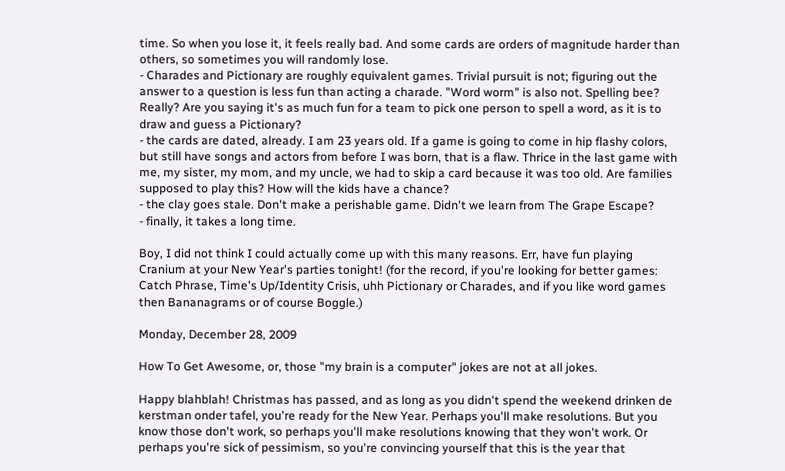time. So when you lose it, it feels really bad. And some cards are orders of magnitude harder than others, so sometimes you will randomly lose.
- Charades and Pictionary are roughly equivalent games. Trivial pursuit is not; figuring out the answer to a question is less fun than acting a charade. "Word worm" is also not. Spelling bee? Really? Are you saying it's as much fun for a team to pick one person to spell a word, as it is to draw and guess a Pictionary?
- the cards are dated, already. I am 23 years old. If a game is going to come in hip flashy colors, but still have songs and actors from before I was born, that is a flaw. Thrice in the last game with me, my sister, my mom, and my uncle, we had to skip a card because it was too old. Are families supposed to play this? How will the kids have a chance?
- the clay goes stale. Don't make a perishable game. Didn't we learn from The Grape Escape?
- finally, it takes a long time.

Boy, I did not think I could actually come up with this many reasons. Err, have fun playing Cranium at your New Year's parties tonight! (for the record, if you're looking for better games: Catch Phrase, Time's Up/Identity Crisis, uhh Pictionary or Charades, and if you like word games then Bananagrams or of course Boggle.)

Monday, December 28, 2009

How To Get Awesome, or, those "my brain is a computer" jokes are not at all jokes.

Happy blahblah! Christmas has passed, and as long as you didn't spend the weekend drinken de kerstman onder tafel, you're ready for the New Year. Perhaps you'll make resolutions. But you know those don't work, so perhaps you'll make resolutions knowing that they won't work. Or perhaps you're sick of pessimism, so you're convincing yourself that this is the year that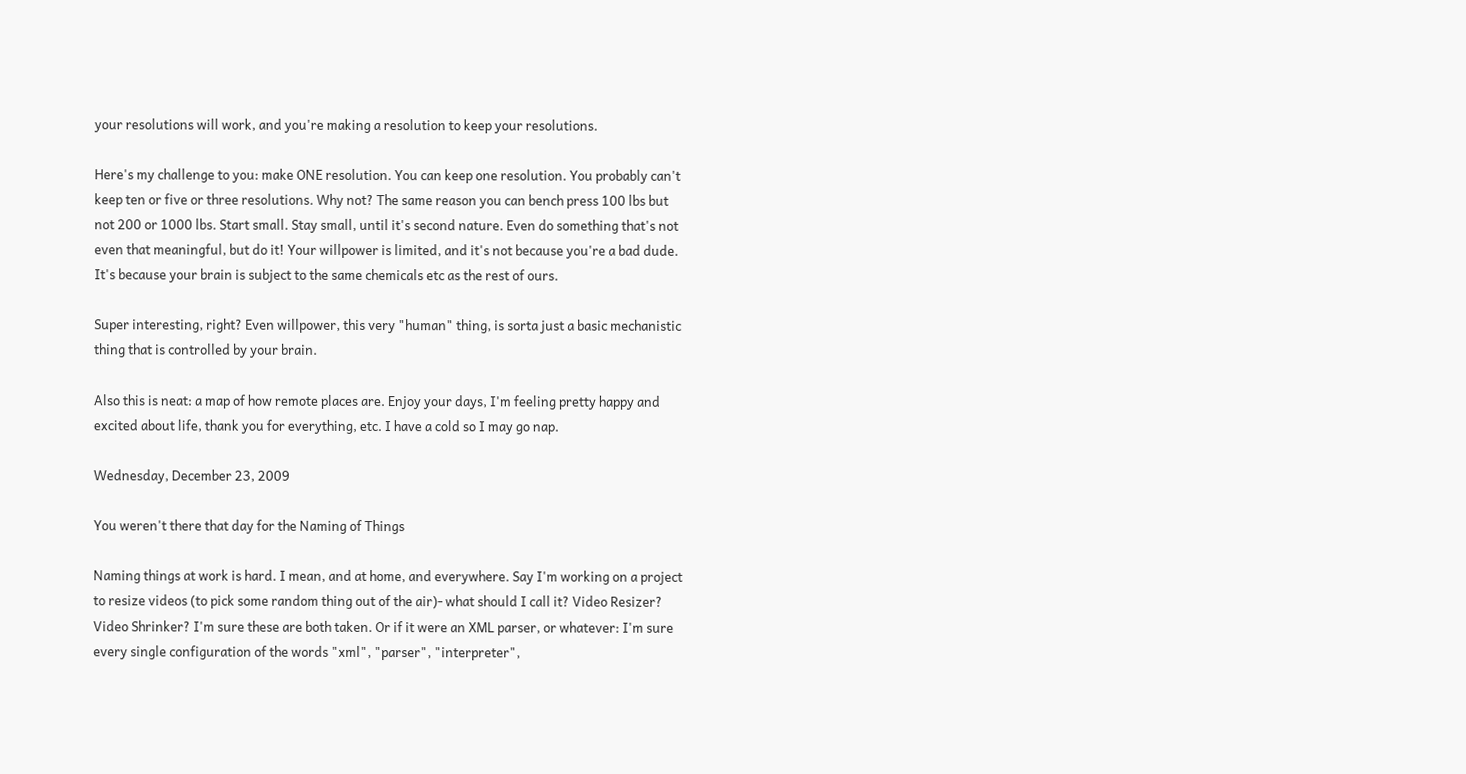your resolutions will work, and you're making a resolution to keep your resolutions.

Here's my challenge to you: make ONE resolution. You can keep one resolution. You probably can't keep ten or five or three resolutions. Why not? The same reason you can bench press 100 lbs but not 200 or 1000 lbs. Start small. Stay small, until it's second nature. Even do something that's not even that meaningful, but do it! Your willpower is limited, and it's not because you're a bad dude. It's because your brain is subject to the same chemicals etc as the rest of ours.

Super interesting, right? Even willpower, this very "human" thing, is sorta just a basic mechanistic thing that is controlled by your brain.

Also this is neat: a map of how remote places are. Enjoy your days, I'm feeling pretty happy and excited about life, thank you for everything, etc. I have a cold so I may go nap.

Wednesday, December 23, 2009

You weren't there that day for the Naming of Things

Naming things at work is hard. I mean, and at home, and everywhere. Say I'm working on a project to resize videos (to pick some random thing out of the air)- what should I call it? Video Resizer? Video Shrinker? I'm sure these are both taken. Or if it were an XML parser, or whatever: I'm sure every single configuration of the words "xml", "parser", "interpreter",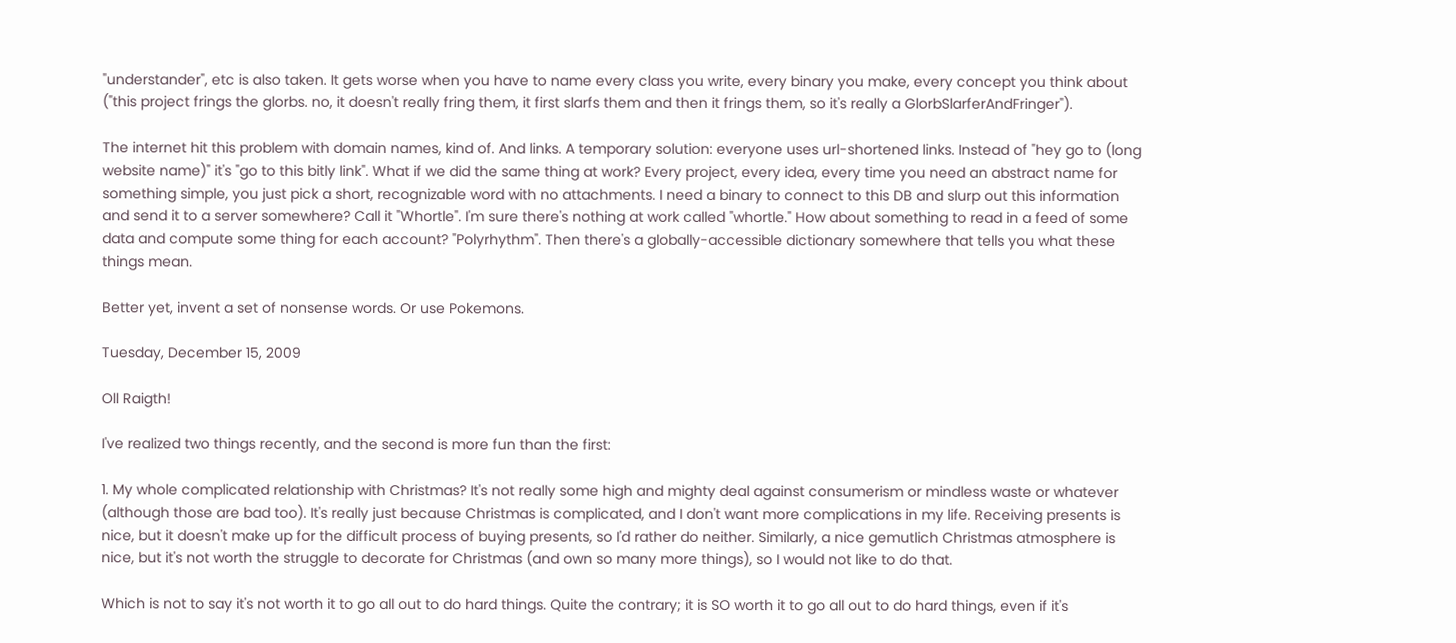"understander", etc is also taken. It gets worse when you have to name every class you write, every binary you make, every concept you think about ("this project frings the glorbs. no, it doesn't really fring them, it first slarfs them and then it frings them, so it's really a GlorbSlarferAndFringer").

The internet hit this problem with domain names, kind of. And links. A temporary solution: everyone uses url-shortened links. Instead of "hey go to (long website name)" it's "go to this bitly link". What if we did the same thing at work? Every project, every idea, every time you need an abstract name for something simple, you just pick a short, recognizable word with no attachments. I need a binary to connect to this DB and slurp out this information and send it to a server somewhere? Call it "Whortle". I'm sure there's nothing at work called "whortle." How about something to read in a feed of some data and compute some thing for each account? "Polyrhythm". Then there's a globally-accessible dictionary somewhere that tells you what these things mean.

Better yet, invent a set of nonsense words. Or use Pokemons.

Tuesday, December 15, 2009

Oll Raigth!

I've realized two things recently, and the second is more fun than the first:

1. My whole complicated relationship with Christmas? It's not really some high and mighty deal against consumerism or mindless waste or whatever (although those are bad too). It's really just because Christmas is complicated, and I don't want more complications in my life. Receiving presents is nice, but it doesn't make up for the difficult process of buying presents, so I'd rather do neither. Similarly, a nice gemutlich Christmas atmosphere is nice, but it's not worth the struggle to decorate for Christmas (and own so many more things), so I would not like to do that.

Which is not to say it's not worth it to go all out to do hard things. Quite the contrary; it is SO worth it to go all out to do hard things, even if it's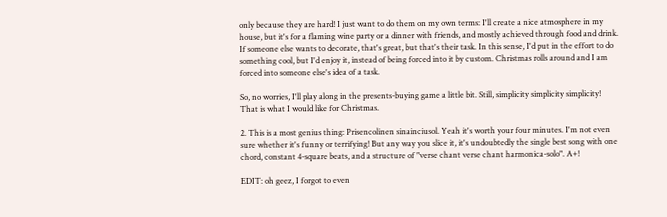only because they are hard! I just want to do them on my own terms: I'll create a nice atmosphere in my house, but it's for a flaming wine party or a dinner with friends, and mostly achieved through food and drink. If someone else wants to decorate, that's great, but that's their task. In this sense, I'd put in the effort to do something cool, but I'd enjoy it, instead of being forced into it by custom. Christmas rolls around and I am forced into someone else's idea of a task.

So, no worries, I'll play along in the presents-buying game a little bit. Still, simplicity simplicity simplicity! That is what I would like for Christmas.

2. This is a most genius thing: Prisencolinen sinainciusol. Yeah it's worth your four minutes. I'm not even sure whether it's funny or terrifying! But any way you slice it, it's undoubtedly the single best song with one chord, constant 4-square beats, and a structure of "verse chant verse chant harmonica-solo". A+!

EDIT: oh geez, I forgot to even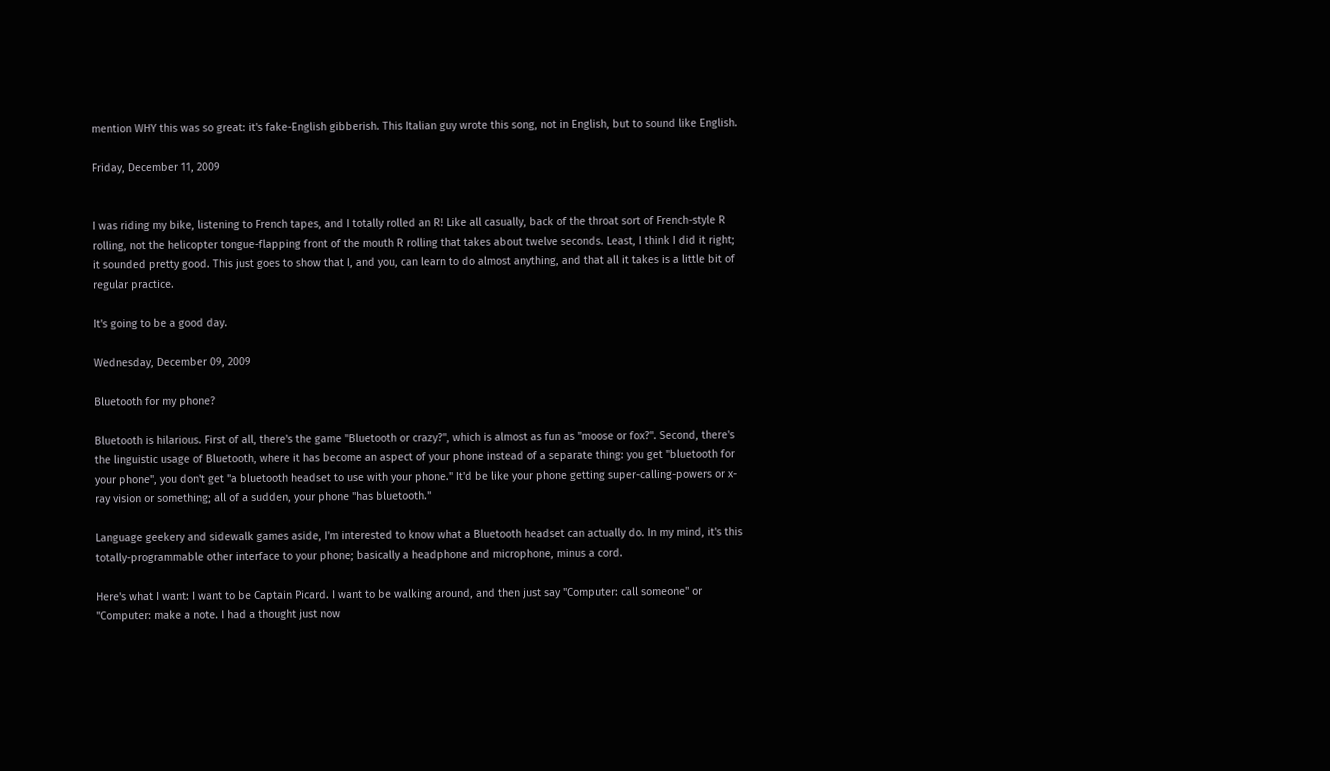mention WHY this was so great: it's fake-English gibberish. This Italian guy wrote this song, not in English, but to sound like English.

Friday, December 11, 2009


I was riding my bike, listening to French tapes, and I totally rolled an R! Like all casually, back of the throat sort of French-style R rolling, not the helicopter tongue-flapping front of the mouth R rolling that takes about twelve seconds. Least, I think I did it right; it sounded pretty good. This just goes to show that I, and you, can learn to do almost anything, and that all it takes is a little bit of regular practice.

It's going to be a good day.

Wednesday, December 09, 2009

Bluetooth for my phone?

Bluetooth is hilarious. First of all, there's the game "Bluetooth or crazy?", which is almost as fun as "moose or fox?". Second, there's the linguistic usage of Bluetooth, where it has become an aspect of your phone instead of a separate thing: you get "bluetooth for your phone", you don't get "a bluetooth headset to use with your phone." It'd be like your phone getting super-calling-powers or x-ray vision or something; all of a sudden, your phone "has bluetooth."

Language geekery and sidewalk games aside, I'm interested to know what a Bluetooth headset can actually do. In my mind, it's this totally-programmable other interface to your phone; basically a headphone and microphone, minus a cord.

Here's what I want: I want to be Captain Picard. I want to be walking around, and then just say "Computer: call someone" or "Computer: make a note. I had a thought just now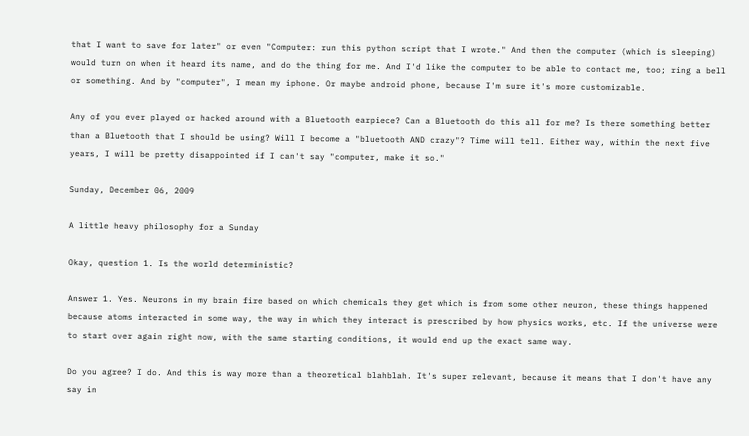that I want to save for later" or even "Computer: run this python script that I wrote." And then the computer (which is sleeping) would turn on when it heard its name, and do the thing for me. And I'd like the computer to be able to contact me, too; ring a bell or something. And by "computer", I mean my iphone. Or maybe android phone, because I'm sure it's more customizable.

Any of you ever played or hacked around with a Bluetooth earpiece? Can a Bluetooth do this all for me? Is there something better than a Bluetooth that I should be using? Will I become a "bluetooth AND crazy"? Time will tell. Either way, within the next five years, I will be pretty disappointed if I can't say "computer, make it so."

Sunday, December 06, 2009

A little heavy philosophy for a Sunday

Okay, question 1. Is the world deterministic?

Answer 1. Yes. Neurons in my brain fire based on which chemicals they get which is from some other neuron, these things happened because atoms interacted in some way, the way in which they interact is prescribed by how physics works, etc. If the universe were to start over again right now, with the same starting conditions, it would end up the exact same way.

Do you agree? I do. And this is way more than a theoretical blahblah. It's super relevant, because it means that I don't have any say in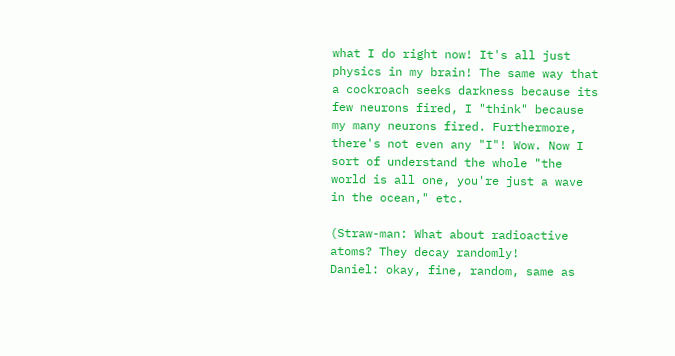what I do right now! It's all just physics in my brain! The same way that a cockroach seeks darkness because its few neurons fired, I "think" because my many neurons fired. Furthermore, there's not even any "I"! Wow. Now I sort of understand the whole "the world is all one, you're just a wave in the ocean," etc.

(Straw-man: What about radioactive atoms? They decay randomly!
Daniel: okay, fine, random, same as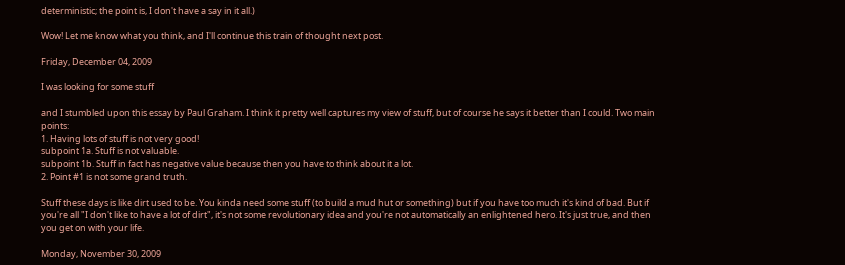deterministic; the point is, I don't have a say in it all.)

Wow! Let me know what you think, and I'll continue this train of thought next post.

Friday, December 04, 2009

I was looking for some stuff

and I stumbled upon this essay by Paul Graham. I think it pretty well captures my view of stuff, but of course he says it better than I could. Two main points:
1. Having lots of stuff is not very good!
subpoint 1a. Stuff is not valuable.
subpoint 1b. Stuff in fact has negative value because then you have to think about it a lot.
2. Point #1 is not some grand truth.

Stuff these days is like dirt used to be. You kinda need some stuff (to build a mud hut or something) but if you have too much it's kind of bad. But if you're all "I don't like to have a lot of dirt", it's not some revolutionary idea and you're not automatically an enlightened hero. It's just true, and then you get on with your life.

Monday, November 30, 2009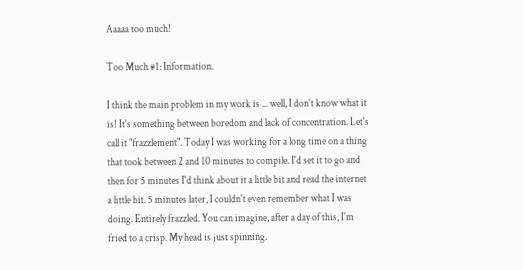Aaaaa too much!

Too Much #1: Information.

I think the main problem in my work is ... well, I don't know what it is! It's something between boredom and lack of concentration. Let's call it "frazzlement". Today I was working for a long time on a thing that took between 2 and 10 minutes to compile. I'd set it to go and then for 5 minutes I'd think about it a little bit and read the internet a little bit. 5 minutes later, I couldn't even remember what I was doing. Entirely frazzled. You can imagine, after a day of this, I'm fried to a crisp. My head is just spinning.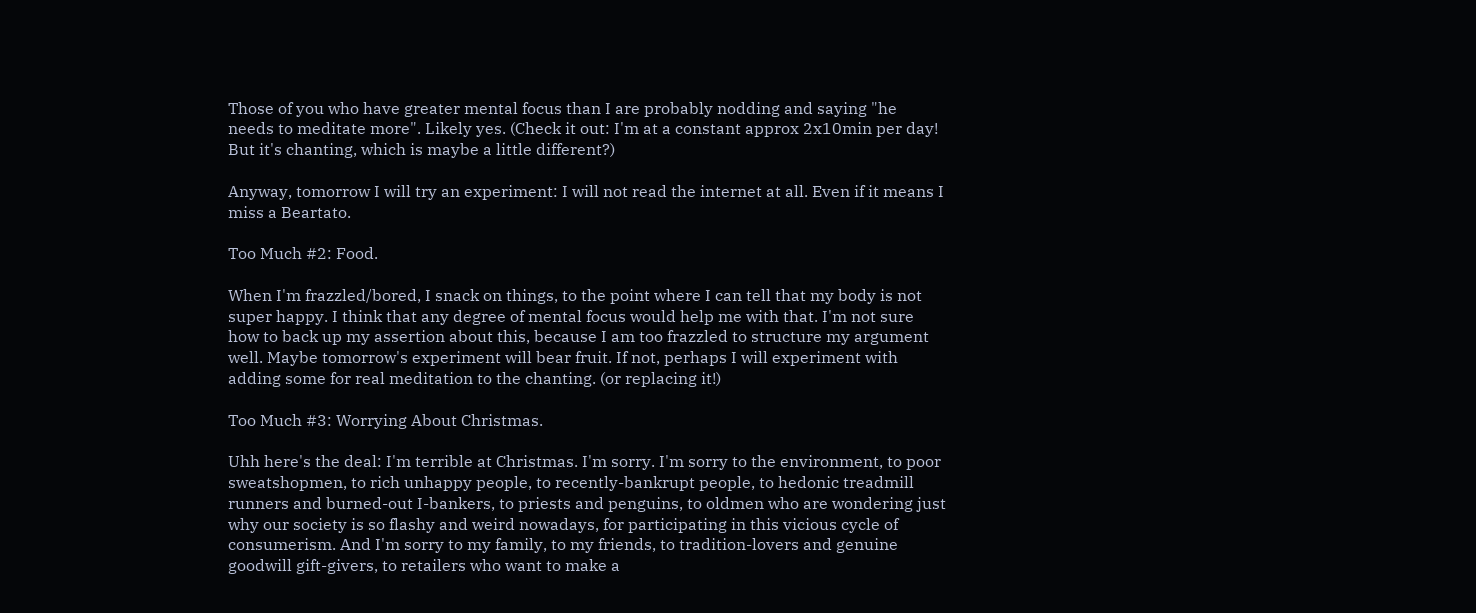Those of you who have greater mental focus than I are probably nodding and saying "he needs to meditate more". Likely yes. (Check it out: I'm at a constant approx 2x10min per day! But it's chanting, which is maybe a little different?)

Anyway, tomorrow I will try an experiment: I will not read the internet at all. Even if it means I miss a Beartato.

Too Much #2: Food.

When I'm frazzled/bored, I snack on things, to the point where I can tell that my body is not super happy. I think that any degree of mental focus would help me with that. I'm not sure how to back up my assertion about this, because I am too frazzled to structure my argument well. Maybe tomorrow's experiment will bear fruit. If not, perhaps I will experiment with adding some for real meditation to the chanting. (or replacing it!)

Too Much #3: Worrying About Christmas.

Uhh here's the deal: I'm terrible at Christmas. I'm sorry. I'm sorry to the environment, to poor sweatshopmen, to rich unhappy people, to recently-bankrupt people, to hedonic treadmill runners and burned-out I-bankers, to priests and penguins, to oldmen who are wondering just why our society is so flashy and weird nowadays, for participating in this vicious cycle of consumerism. And I'm sorry to my family, to my friends, to tradition-lovers and genuine goodwill gift-givers, to retailers who want to make a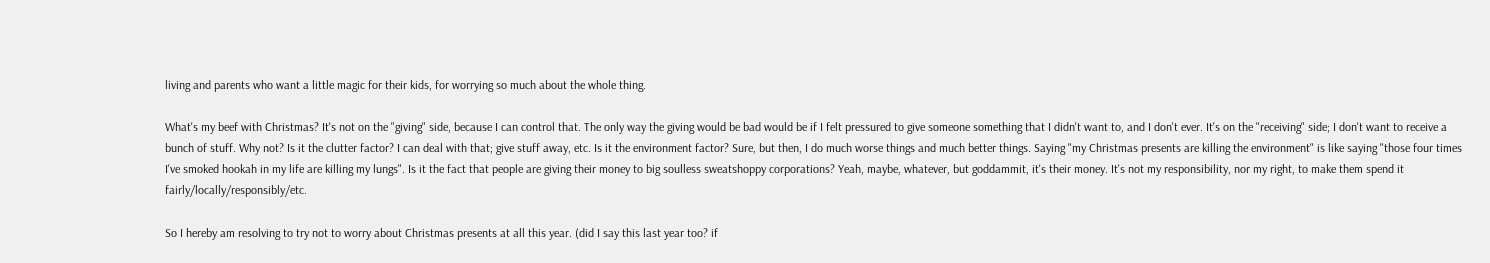living and parents who want a little magic for their kids, for worrying so much about the whole thing.

What's my beef with Christmas? It's not on the "giving" side, because I can control that. The only way the giving would be bad would be if I felt pressured to give someone something that I didn't want to, and I don't ever. It's on the "receiving" side; I don't want to receive a bunch of stuff. Why not? Is it the clutter factor? I can deal with that; give stuff away, etc. Is it the environment factor? Sure, but then, I do much worse things and much better things. Saying "my Christmas presents are killing the environment" is like saying "those four times I've smoked hookah in my life are killing my lungs". Is it the fact that people are giving their money to big soulless sweatshoppy corporations? Yeah, maybe, whatever, but goddammit, it's their money. It's not my responsibility, nor my right, to make them spend it fairly/locally/responsibly/etc.

So I hereby am resolving to try not to worry about Christmas presents at all this year. (did I say this last year too? if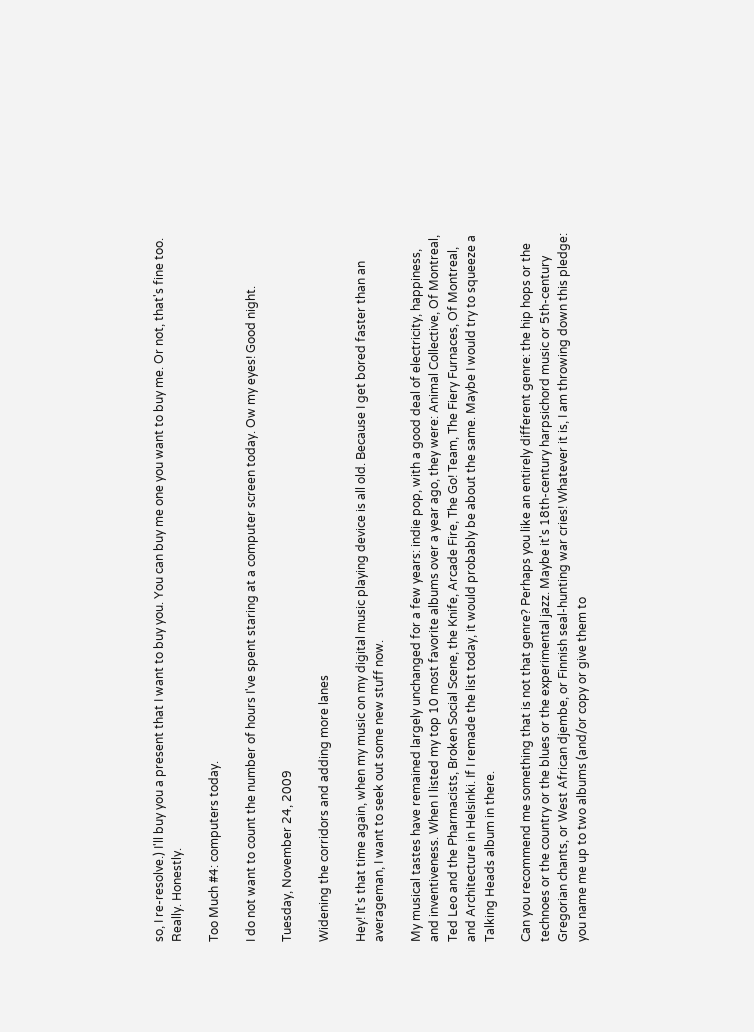so, I re-resolve.) I'll buy you a present that I want to buy you. You can buy me one you want to buy me. Or not, that's fine too. Really. Honestly.

Too Much #4: computers today.

I do not want to count the number of hours I've spent staring at a computer screen today. Ow my eyes! Good night.

Tuesday, November 24, 2009

Widening the corridors and adding more lanes

Hey! It's that time again, when my music on my digital music playing device is all old. Because I get bored faster than an averageman, I want to seek out some new stuff now.

My musical tastes have remained largely unchanged for a few years: indie pop, with a good deal of electricity, happiness, and inventiveness. When I listed my top 10 most favorite albums over a year ago, they were: Animal Collective, Of Montreal, Ted Leo and the Pharmacists, Broken Social Scene, the Knife, Arcade Fire, The Go! Team, The Fiery Furnaces, Of Montreal, and Architecture in Helsinki. If I remade the list today, it would probably be about the same. Maybe I would try to squeeze a Talking Heads album in there.

Can you recommend me something that is not that genre? Perhaps you like an entirely different genre: the hip hops or the technoes or the country or the blues or the experimental jazz. Maybe it's 18th-century harpsichord music or 5th-century Gregorian chants, or West African djembe, or Finnish seal-hunting war cries! Whatever it is, I am throwing down this pledge: you name me up to two albums (and/or copy or give them to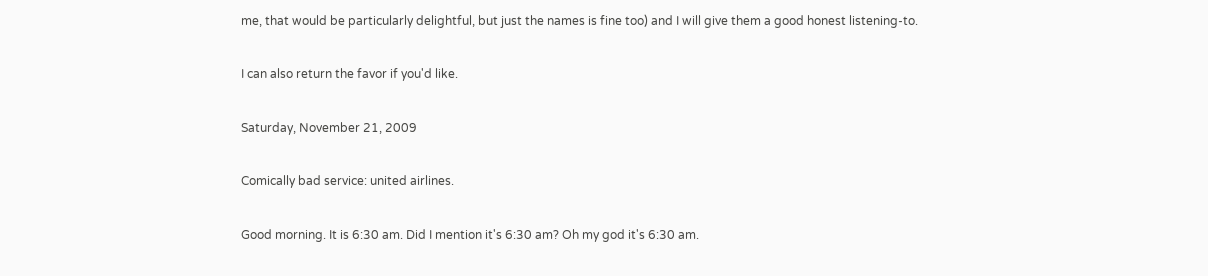me, that would be particularly delightful, but just the names is fine too) and I will give them a good honest listening-to.

I can also return the favor if you'd like.

Saturday, November 21, 2009

Comically bad service: united airlines.

Good morning. It is 6:30 am. Did I mention it's 6:30 am? Oh my god it's 6:30 am.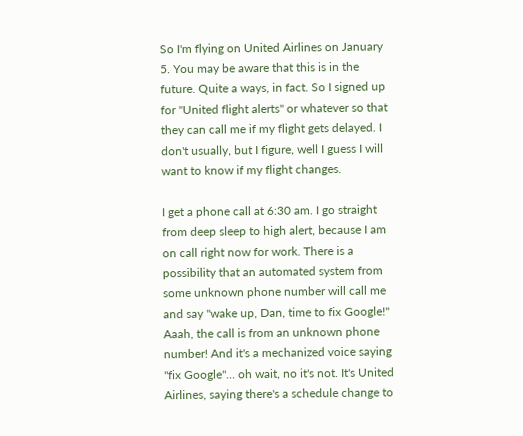So I'm flying on United Airlines on January 5. You may be aware that this is in the future. Quite a ways, in fact. So I signed up for "United flight alerts" or whatever so that they can call me if my flight gets delayed. I don't usually, but I figure, well I guess I will want to know if my flight changes.

I get a phone call at 6:30 am. I go straight from deep sleep to high alert, because I am on call right now for work. There is a possibility that an automated system from some unknown phone number will call me and say "wake up, Dan, time to fix Google!" Aaah, the call is from an unknown phone number! And it's a mechanized voice saying "fix Google"... oh wait, no it's not. It's United Airlines, saying there's a schedule change to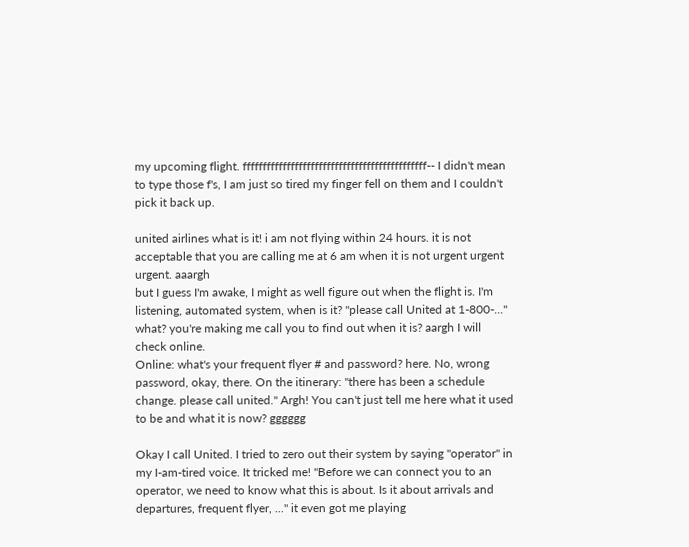my upcoming flight. ffffffffffffffffffffffffffffffffffffffffffffff-- I didn't mean to type those f's, I am just so tired my finger fell on them and I couldn't pick it back up.

united airlines what is it! i am not flying within 24 hours. it is not acceptable that you are calling me at 6 am when it is not urgent urgent urgent. aaargh
but I guess I'm awake, I might as well figure out when the flight is. I'm listening, automated system, when is it? "please call United at 1-800-..." what? you're making me call you to find out when it is? aargh I will check online.
Online: what's your frequent flyer # and password? here. No, wrong password, okay, there. On the itinerary: "there has been a schedule change. please call united." Argh! You can't just tell me here what it used to be and what it is now? gggggg

Okay I call United. I tried to zero out their system by saying "operator" in my I-am-tired voice. It tricked me! "Before we can connect you to an operator, we need to know what this is about. Is it about arrivals and departures, frequent flyer, ..." it even got me playing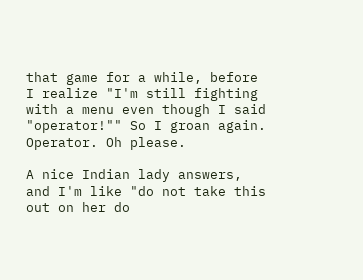that game for a while, before I realize "I'm still fighting with a menu even though I said "operator!"" So I groan again. Operator. Oh please.

A nice Indian lady answers, and I'm like "do not take this out on her do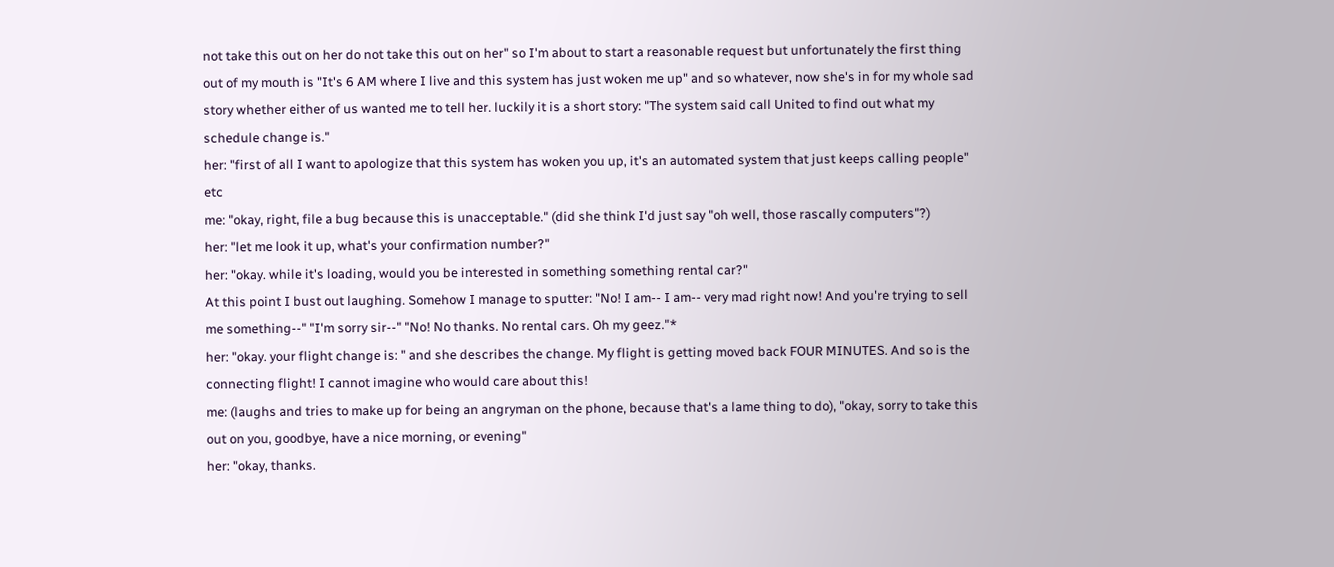not take this out on her do not take this out on her" so I'm about to start a reasonable request but unfortunately the first thing out of my mouth is "It's 6 AM where I live and this system has just woken me up" and so whatever, now she's in for my whole sad story whether either of us wanted me to tell her. luckily it is a short story: "The system said call United to find out what my schedule change is."
her: "first of all I want to apologize that this system has woken you up, it's an automated system that just keeps calling people" etc
me: "okay, right, file a bug because this is unacceptable." (did she think I'd just say "oh well, those rascally computers"?)
her: "let me look it up, what's your confirmation number?"
her: "okay. while it's loading, would you be interested in something something rental car?"
At this point I bust out laughing. Somehow I manage to sputter: "No! I am-- I am-- very mad right now! And you're trying to sell me something--" "I'm sorry sir--" "No! No thanks. No rental cars. Oh my geez."*
her: "okay. your flight change is: " and she describes the change. My flight is getting moved back FOUR MINUTES. And so is the connecting flight! I cannot imagine who would care about this!
me: (laughs and tries to make up for being an angryman on the phone, because that's a lame thing to do), "okay, sorry to take this out on you, goodbye, have a nice morning, or evening"
her: "okay, thanks.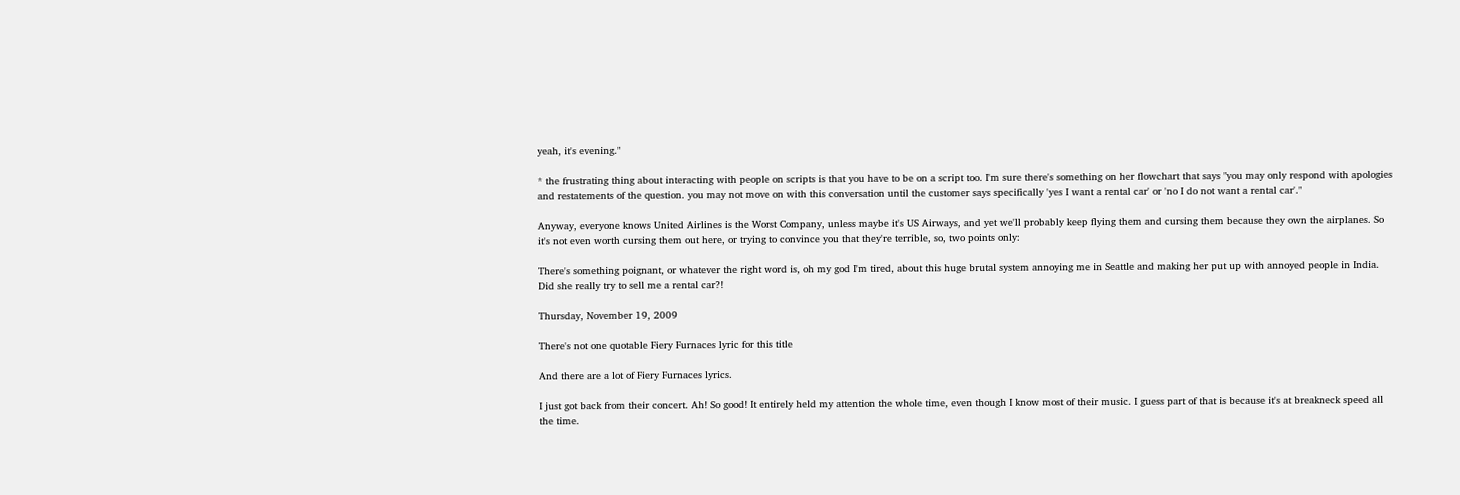yeah, it's evening."

* the frustrating thing about interacting with people on scripts is that you have to be on a script too. I'm sure there's something on her flowchart that says "you may only respond with apologies and restatements of the question. you may not move on with this conversation until the customer says specifically 'yes I want a rental car' or 'no I do not want a rental car'."

Anyway, everyone knows United Airlines is the Worst Company, unless maybe it's US Airways, and yet we'll probably keep flying them and cursing them because they own the airplanes. So it's not even worth cursing them out here, or trying to convince you that they're terrible, so, two points only:

There's something poignant, or whatever the right word is, oh my god I'm tired, about this huge brutal system annoying me in Seattle and making her put up with annoyed people in India.
Did she really try to sell me a rental car?!

Thursday, November 19, 2009

There's not one quotable Fiery Furnaces lyric for this title

And there are a lot of Fiery Furnaces lyrics.

I just got back from their concert. Ah! So good! It entirely held my attention the whole time, even though I know most of their music. I guess part of that is because it's at breakneck speed all the time.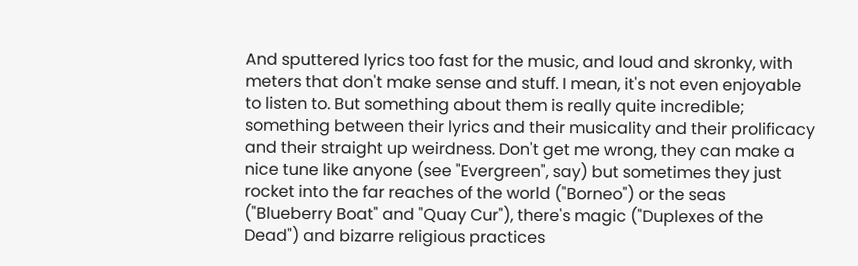And sputtered lyrics too fast for the music, and loud and skronky, with meters that don't make sense and stuff. I mean, it's not even enjoyable to listen to. But something about them is really quite incredible; something between their lyrics and their musicality and their prolificacy and their straight up weirdness. Don't get me wrong, they can make a nice tune like anyone (see "Evergreen", say) but sometimes they just rocket into the far reaches of the world ("Borneo") or the seas ("Blueberry Boat" and "Quay Cur"), there's magic ("Duplexes of the Dead") and bizarre religious practices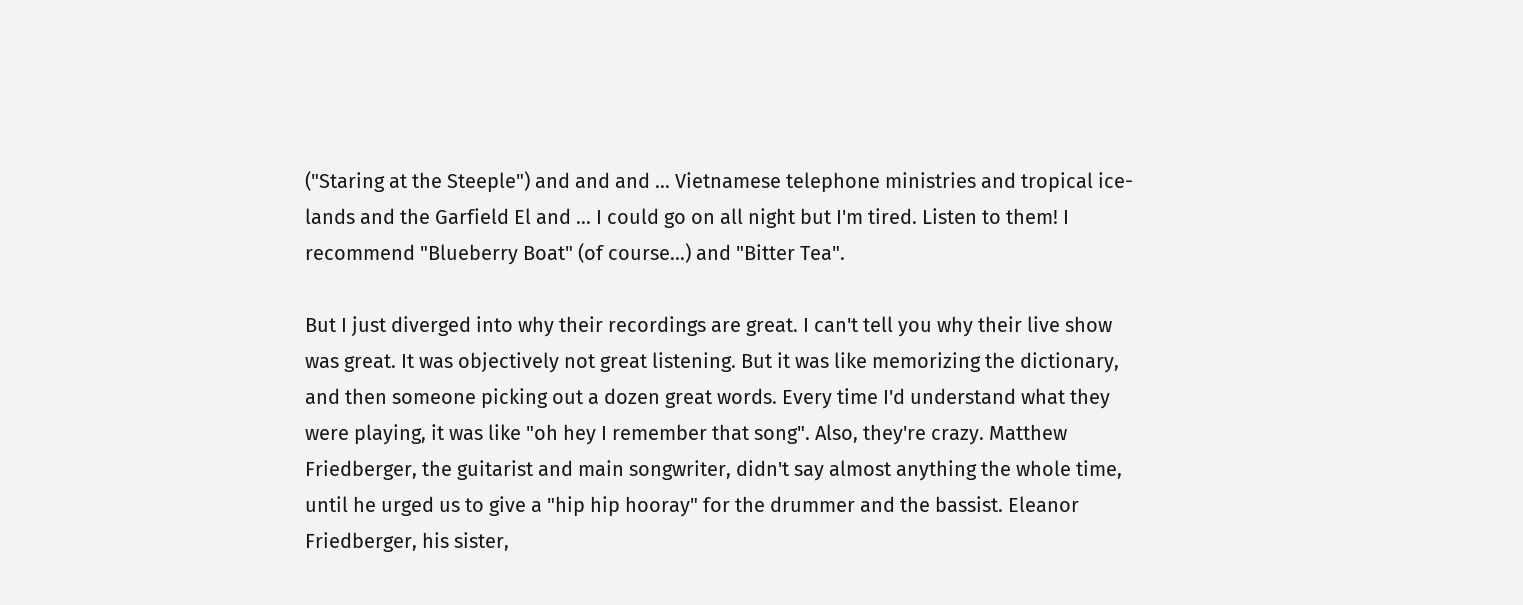("Staring at the Steeple") and and and ... Vietnamese telephone ministries and tropical ice-lands and the Garfield El and ... I could go on all night but I'm tired. Listen to them! I recommend "Blueberry Boat" (of course...) and "Bitter Tea".

But I just diverged into why their recordings are great. I can't tell you why their live show was great. It was objectively not great listening. But it was like memorizing the dictionary, and then someone picking out a dozen great words. Every time I'd understand what they were playing, it was like "oh hey I remember that song". Also, they're crazy. Matthew Friedberger, the guitarist and main songwriter, didn't say almost anything the whole time, until he urged us to give a "hip hip hooray" for the drummer and the bassist. Eleanor Friedberger, his sister,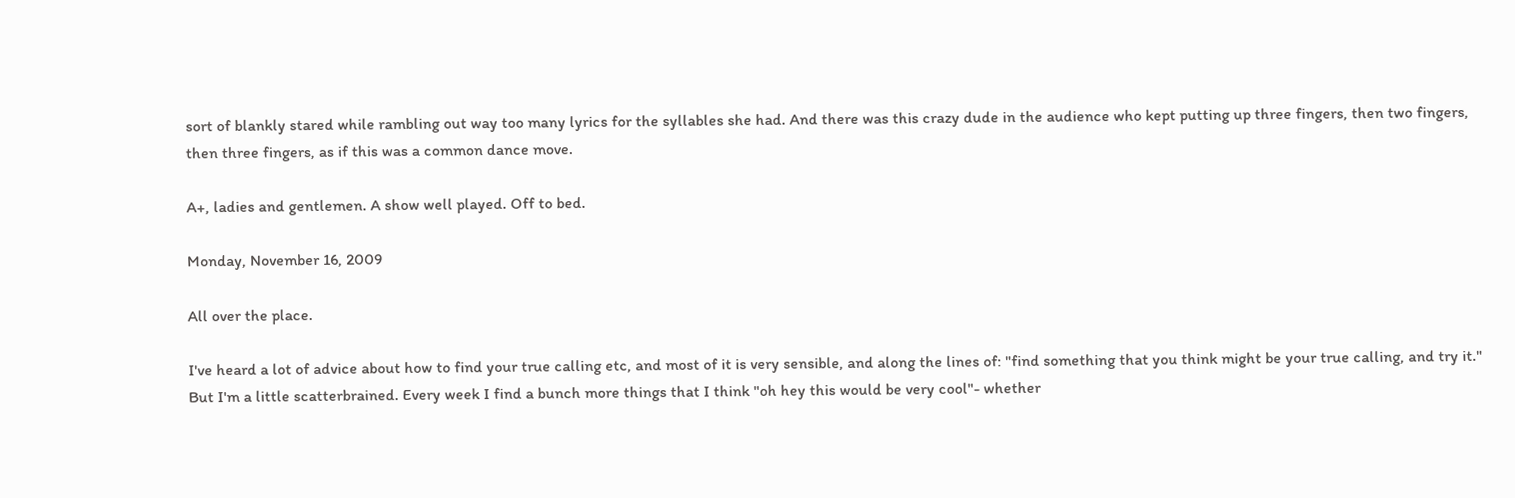sort of blankly stared while rambling out way too many lyrics for the syllables she had. And there was this crazy dude in the audience who kept putting up three fingers, then two fingers, then three fingers, as if this was a common dance move.

A+, ladies and gentlemen. A show well played. Off to bed.

Monday, November 16, 2009

All over the place.

I've heard a lot of advice about how to find your true calling etc, and most of it is very sensible, and along the lines of: "find something that you think might be your true calling, and try it." But I'm a little scatterbrained. Every week I find a bunch more things that I think "oh hey this would be very cool"- whether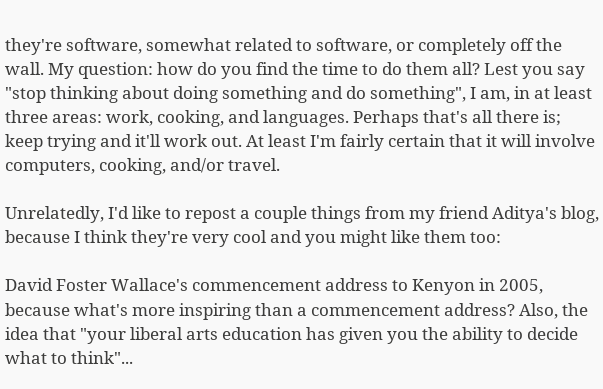they're software, somewhat related to software, or completely off the wall. My question: how do you find the time to do them all? Lest you say "stop thinking about doing something and do something", I am, in at least three areas: work, cooking, and languages. Perhaps that's all there is; keep trying and it'll work out. At least I'm fairly certain that it will involve computers, cooking, and/or travel.

Unrelatedly, I'd like to repost a couple things from my friend Aditya's blog, because I think they're very cool and you might like them too:

David Foster Wallace's commencement address to Kenyon in 2005, because what's more inspiring than a commencement address? Also, the idea that "your liberal arts education has given you the ability to decide what to think"...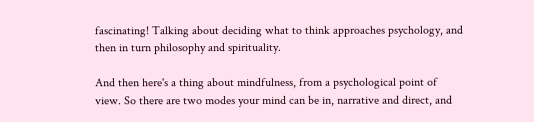fascinating! Talking about deciding what to think approaches psychology, and then in turn philosophy and spirituality.

And then here's a thing about mindfulness, from a psychological point of view. So there are two modes your mind can be in, narrative and direct, and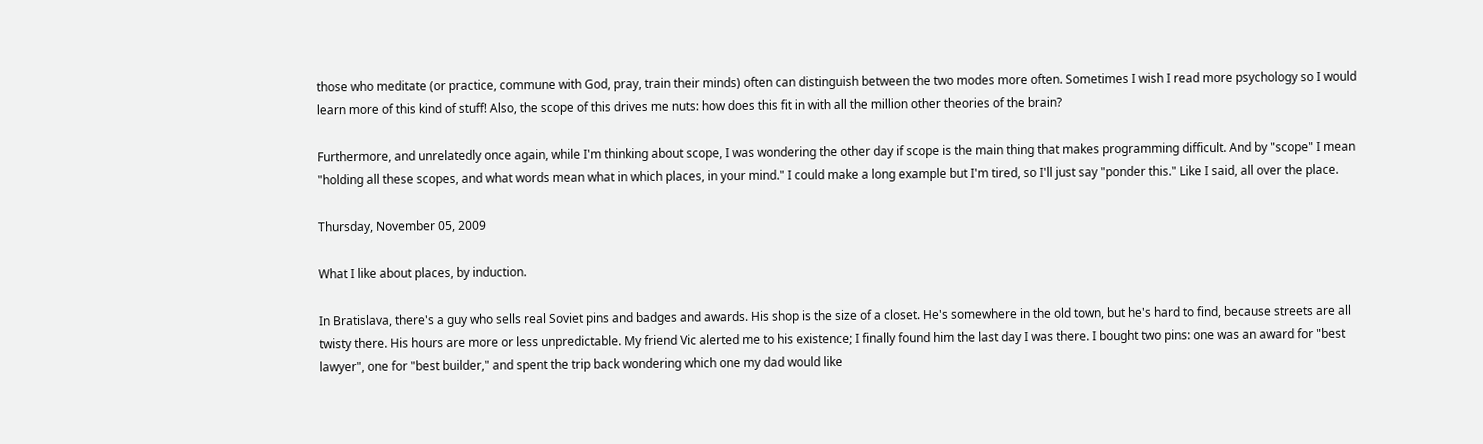those who meditate (or practice, commune with God, pray, train their minds) often can distinguish between the two modes more often. Sometimes I wish I read more psychology so I would learn more of this kind of stuff! Also, the scope of this drives me nuts: how does this fit in with all the million other theories of the brain?

Furthermore, and unrelatedly once again, while I'm thinking about scope, I was wondering the other day if scope is the main thing that makes programming difficult. And by "scope" I mean "holding all these scopes, and what words mean what in which places, in your mind." I could make a long example but I'm tired, so I'll just say "ponder this." Like I said, all over the place.

Thursday, November 05, 2009

What I like about places, by induction.

In Bratislava, there's a guy who sells real Soviet pins and badges and awards. His shop is the size of a closet. He's somewhere in the old town, but he's hard to find, because streets are all twisty there. His hours are more or less unpredictable. My friend Vic alerted me to his existence; I finally found him the last day I was there. I bought two pins: one was an award for "best lawyer", one for "best builder," and spent the trip back wondering which one my dad would like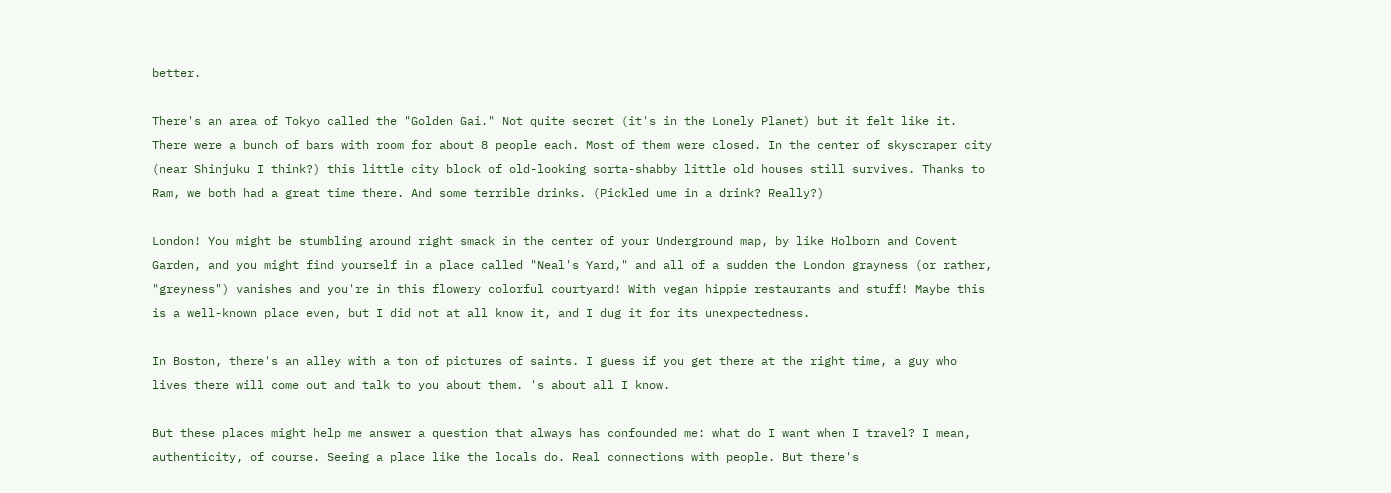better.

There's an area of Tokyo called the "Golden Gai." Not quite secret (it's in the Lonely Planet) but it felt like it. There were a bunch of bars with room for about 8 people each. Most of them were closed. In the center of skyscraper city (near Shinjuku I think?) this little city block of old-looking sorta-shabby little old houses still survives. Thanks to Ram, we both had a great time there. And some terrible drinks. (Pickled ume in a drink? Really?)

London! You might be stumbling around right smack in the center of your Underground map, by like Holborn and Covent Garden, and you might find yourself in a place called "Neal's Yard," and all of a sudden the London grayness (or rather, "greyness") vanishes and you're in this flowery colorful courtyard! With vegan hippie restaurants and stuff! Maybe this is a well-known place even, but I did not at all know it, and I dug it for its unexpectedness.

In Boston, there's an alley with a ton of pictures of saints. I guess if you get there at the right time, a guy who lives there will come out and talk to you about them. 's about all I know.

But these places might help me answer a question that always has confounded me: what do I want when I travel? I mean, authenticity, of course. Seeing a place like the locals do. Real connections with people. But there's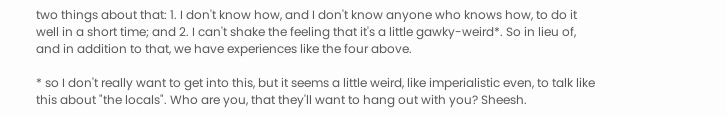two things about that: 1. I don't know how, and I don't know anyone who knows how, to do it well in a short time; and 2. I can't shake the feeling that it's a little gawky-weird*. So in lieu of, and in addition to that, we have experiences like the four above.

* so I don't really want to get into this, but it seems a little weird, like imperialistic even, to talk like this about "the locals". Who are you, that they'll want to hang out with you? Sheesh.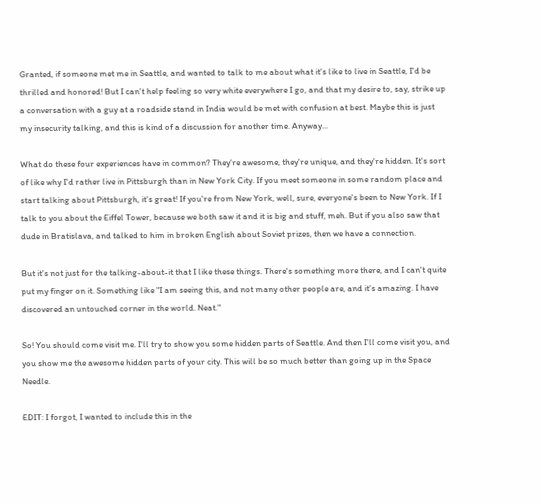Granted, if someone met me in Seattle, and wanted to talk to me about what it's like to live in Seattle, I'd be thrilled and honored! But I can't help feeling so very white everywhere I go, and that my desire to, say, strike up a conversation with a guy at a roadside stand in India would be met with confusion at best. Maybe this is just my insecurity talking, and this is kind of a discussion for another time. Anyway...

What do these four experiences have in common? They're awesome, they're unique, and they're hidden. It's sort of like why I'd rather live in Pittsburgh than in New York City. If you meet someone in some random place and start talking about Pittsburgh, it's great! If you're from New York, well, sure, everyone's been to New York. If I talk to you about the Eiffel Tower, because we both saw it and it is big and stuff, meh. But if you also saw that dude in Bratislava, and talked to him in broken English about Soviet prizes, then we have a connection.

But it's not just for the talking-about-it that I like these things. There's something more there, and I can't quite put my finger on it. Something like "I am seeing this, and not many other people are, and it's amazing. I have discovered an untouched corner in the world. Neat."

So! You should come visit me. I'll try to show you some hidden parts of Seattle. And then I'll come visit you, and you show me the awesome hidden parts of your city. This will be so much better than going up in the Space Needle.

EDIT: I forgot, I wanted to include this in the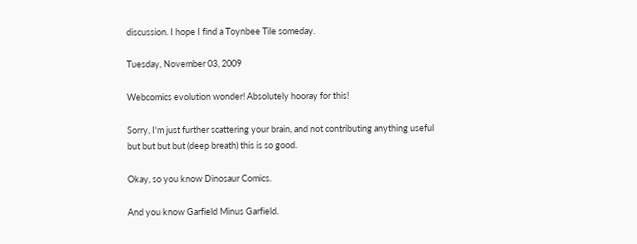discussion. I hope I find a Toynbee Tile someday.

Tuesday, November 03, 2009

Webcomics evolution wonder! Absolutely hooray for this!

Sorry, I'm just further scattering your brain, and not contributing anything useful but but but but (deep breath) this is so good.

Okay, so you know Dinosaur Comics.

And you know Garfield Minus Garfield.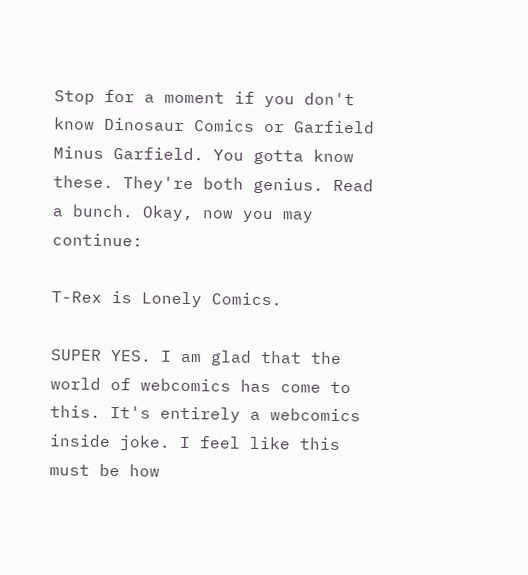Stop for a moment if you don't know Dinosaur Comics or Garfield Minus Garfield. You gotta know these. They're both genius. Read a bunch. Okay, now you may continue:

T-Rex is Lonely Comics.

SUPER YES. I am glad that the world of webcomics has come to this. It's entirely a webcomics inside joke. I feel like this must be how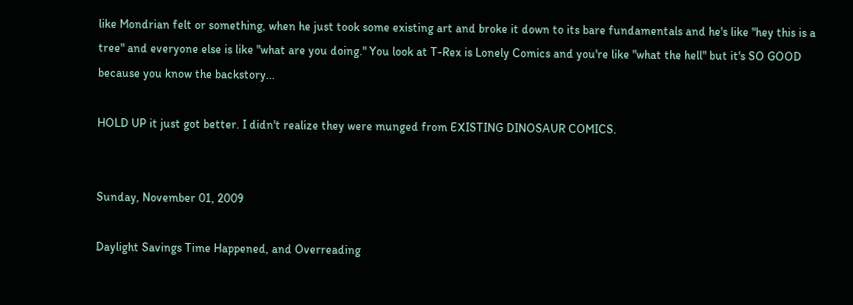like Mondrian felt or something, when he just took some existing art and broke it down to its bare fundamentals and he's like "hey this is a tree" and everyone else is like "what are you doing." You look at T-Rex is Lonely Comics and you're like "what the hell" but it's SO GOOD because you know the backstory...

HOLD UP it just got better. I didn't realize they were munged from EXISTING DINOSAUR COMICS.


Sunday, November 01, 2009

Daylight Savings Time Happened, and Overreading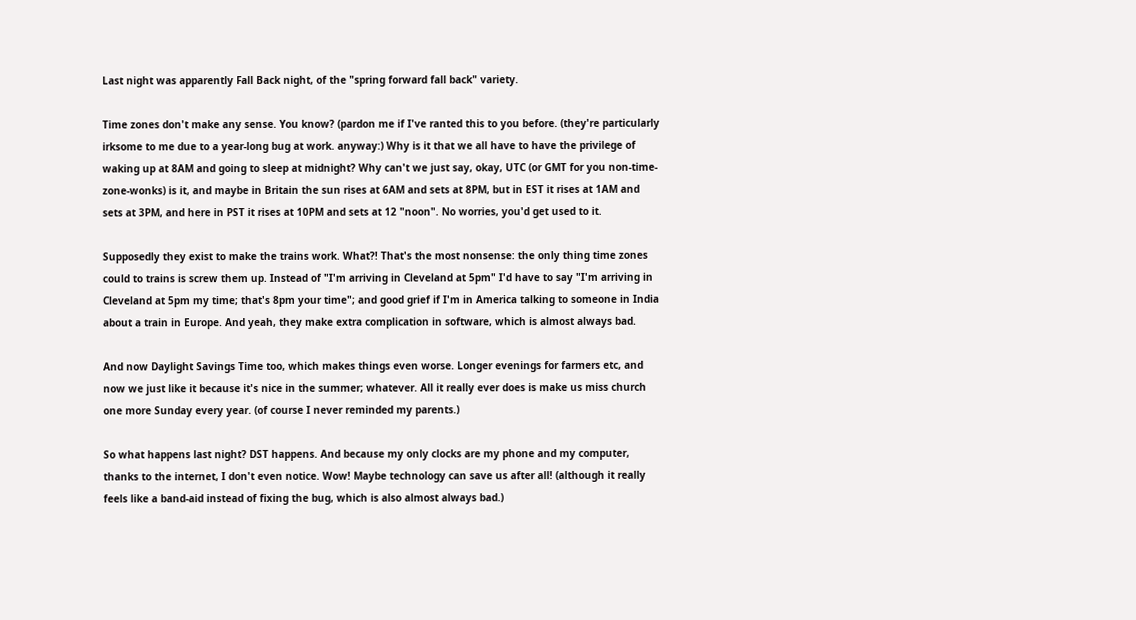Last night was apparently Fall Back night, of the "spring forward fall back" variety.

Time zones don't make any sense. You know? (pardon me if I've ranted this to you before. (they're particularly irksome to me due to a year-long bug at work. anyway:) Why is it that we all have to have the privilege of waking up at 8AM and going to sleep at midnight? Why can't we just say, okay, UTC (or GMT for you non-time-zone-wonks) is it, and maybe in Britain the sun rises at 6AM and sets at 8PM, but in EST it rises at 1AM and sets at 3PM, and here in PST it rises at 10PM and sets at 12 "noon". No worries, you'd get used to it.

Supposedly they exist to make the trains work. What?! That's the most nonsense: the only thing time zones could to trains is screw them up. Instead of "I'm arriving in Cleveland at 5pm" I'd have to say "I'm arriving in Cleveland at 5pm my time; that's 8pm your time"; and good grief if I'm in America talking to someone in India about a train in Europe. And yeah, they make extra complication in software, which is almost always bad.

And now Daylight Savings Time too, which makes things even worse. Longer evenings for farmers etc, and now we just like it because it's nice in the summer; whatever. All it really ever does is make us miss church one more Sunday every year. (of course I never reminded my parents.)

So what happens last night? DST happens. And because my only clocks are my phone and my computer, thanks to the internet, I don't even notice. Wow! Maybe technology can save us after all! (although it really feels like a band-aid instead of fixing the bug, which is also almost always bad.)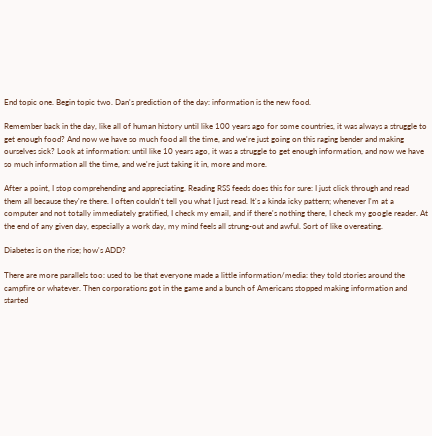End topic one. Begin topic two. Dan's prediction of the day: information is the new food.

Remember back in the day, like all of human history until like 100 years ago for some countries, it was always a struggle to get enough food? And now we have so much food all the time, and we're just going on this raging bender and making ourselves sick? Look at information: until like 10 years ago, it was a struggle to get enough information, and now we have so much information all the time, and we're just taking it in, more and more.

After a point, I stop comprehending and appreciating. Reading RSS feeds does this for sure: I just click through and read them all because they're there. I often couldn't tell you what I just read. It's a kinda icky pattern; whenever I'm at a computer and not totally immediately gratified, I check my email, and if there's nothing there, I check my google reader. At the end of any given day, especially a work day, my mind feels all strung-out and awful. Sort of like overeating.

Diabetes is on the rise; how's ADD?

There are more parallels too: used to be that everyone made a little information/media: they told stories around the campfire or whatever. Then corporations got in the game and a bunch of Americans stopped making information and started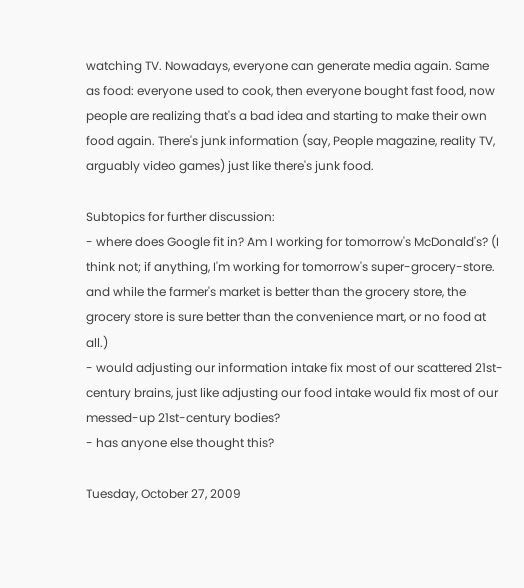watching TV. Nowadays, everyone can generate media again. Same as food: everyone used to cook, then everyone bought fast food, now people are realizing that's a bad idea and starting to make their own food again. There's junk information (say, People magazine, reality TV, arguably video games) just like there's junk food.

Subtopics for further discussion:
- where does Google fit in? Am I working for tomorrow's McDonald's? (I think not; if anything, I'm working for tomorrow's super-grocery-store. and while the farmer's market is better than the grocery store, the grocery store is sure better than the convenience mart, or no food at all.)
- would adjusting our information intake fix most of our scattered 21st-century brains, just like adjusting our food intake would fix most of our messed-up 21st-century bodies?
- has anyone else thought this?

Tuesday, October 27, 2009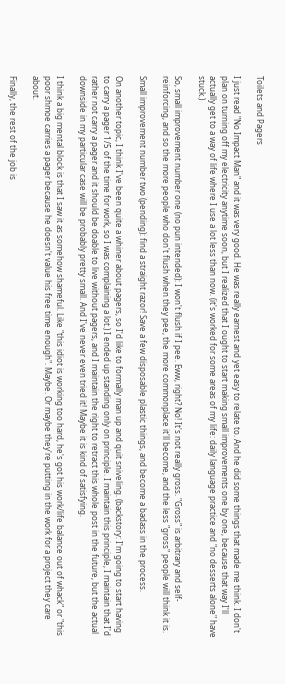Toilets and Pagers

I just read "No Impact Man" and it was very good. He was really earnest and yet easy to relate to. And he did some things that made me think. I don't plan on turning off my electricity anytime soon, but I realized that I ought to start making small improvements one by one, because that way I'll actually get to a way of life where I use a lot less than now. (it's worked for some areas of my life: daily language practice and "no desserts alone" have stuck.)

So, small improvement number one (no pun intended): I won't flush if I pee. Eww, right? No! It's not really gross. "Gross" is arbitrary and self-reinforcing, and so the more people who don't flush when they pee, the more commonplace it'll become, and the less "gross" people will think it is.

Small improvement number two (pending): find a straight razor! Save a few disposable plastic things, and become a badass in the process.

On another topic, I think I've been quite a whiner about pagers, so I'd like to formally man up and quit sniveling. (backstory: I'm going to start having to carry a pager 1/5 of the time for work, so I was complaining a lot.) I ended up standing only on principle. I maintain this principle, I maintain that I'd rather not carry a pager and it should be doable to live without pagers, and I maintain the right to retract this whole post in the future, but the actual downside in my particular case will be probably pretty small. And I've never even tried it! Maybe it is kind of satisfying.

I think a big mental block is that I saw it as somehow shameful. Like "this idiot is working too hard, he's got his work/life balance out of whack" or "this poor shmoe carries a pager because he doesn't value his free time enough". Maybe. Or maybe they're putting in the work for a project they care about.

Finally, the rest of the job is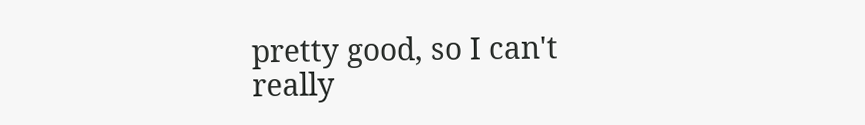pretty good, so I can't really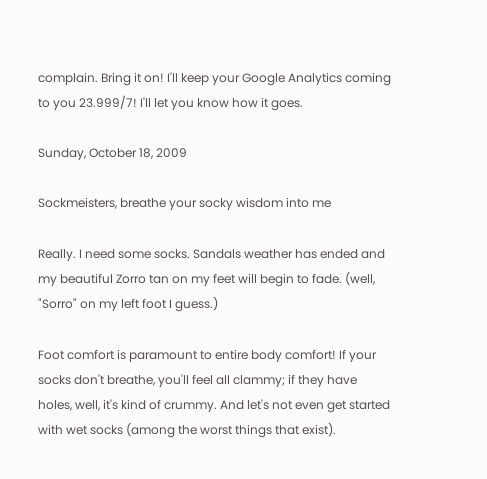complain. Bring it on! I'll keep your Google Analytics coming to you 23.999/7! I'll let you know how it goes.

Sunday, October 18, 2009

Sockmeisters, breathe your socky wisdom into me

Really. I need some socks. Sandals weather has ended and my beautiful Zorro tan on my feet will begin to fade. (well, "Sorro" on my left foot I guess.)

Foot comfort is paramount to entire body comfort! If your socks don't breathe, you'll feel all clammy; if they have holes, well, it's kind of crummy. And let's not even get started with wet socks (among the worst things that exist).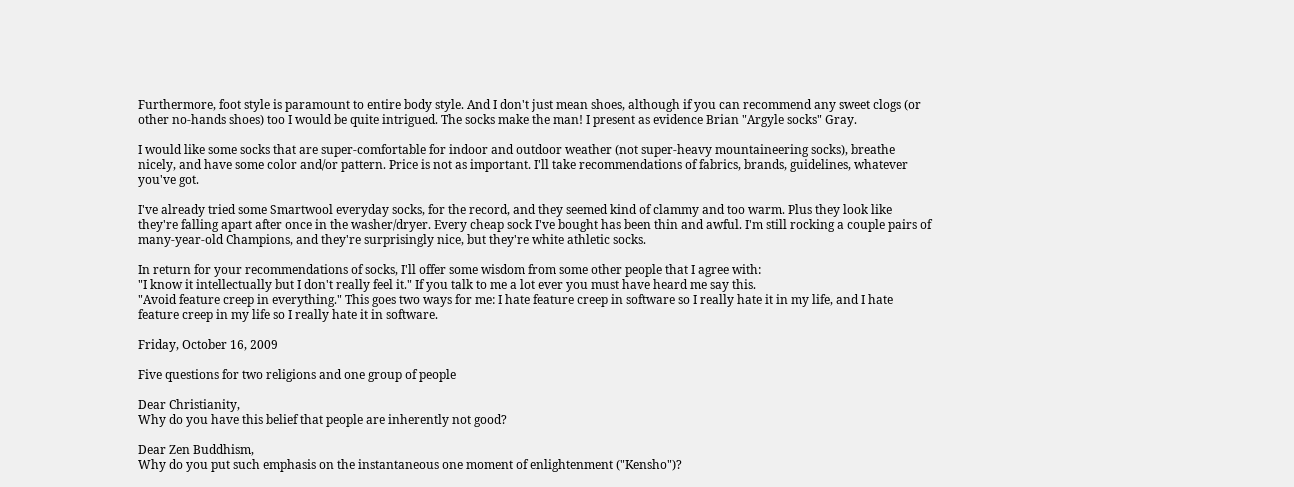Furthermore, foot style is paramount to entire body style. And I don't just mean shoes, although if you can recommend any sweet clogs (or other no-hands shoes) too I would be quite intrigued. The socks make the man! I present as evidence Brian "Argyle socks" Gray.

I would like some socks that are super-comfortable for indoor and outdoor weather (not super-heavy mountaineering socks), breathe nicely, and have some color and/or pattern. Price is not as important. I'll take recommendations of fabrics, brands, guidelines, whatever you've got.

I've already tried some Smartwool everyday socks, for the record, and they seemed kind of clammy and too warm. Plus they look like they're falling apart after once in the washer/dryer. Every cheap sock I've bought has been thin and awful. I'm still rocking a couple pairs of many-year-old Champions, and they're surprisingly nice, but they're white athletic socks.

In return for your recommendations of socks, I'll offer some wisdom from some other people that I agree with:
"I know it intellectually but I don't really feel it." If you talk to me a lot ever you must have heard me say this.
"Avoid feature creep in everything." This goes two ways for me: I hate feature creep in software so I really hate it in my life, and I hate feature creep in my life so I really hate it in software.

Friday, October 16, 2009

Five questions for two religions and one group of people

Dear Christianity,
Why do you have this belief that people are inherently not good?

Dear Zen Buddhism,
Why do you put such emphasis on the instantaneous one moment of enlightenment ("Kensho")?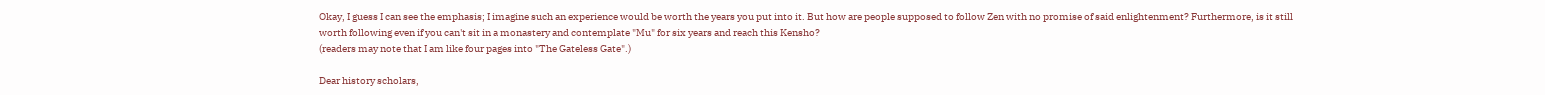Okay, I guess I can see the emphasis; I imagine such an experience would be worth the years you put into it. But how are people supposed to follow Zen with no promise of said enlightenment? Furthermore, is it still worth following even if you can't sit in a monastery and contemplate "Mu" for six years and reach this Kensho?
(readers may note that I am like four pages into "The Gateless Gate".)

Dear history scholars,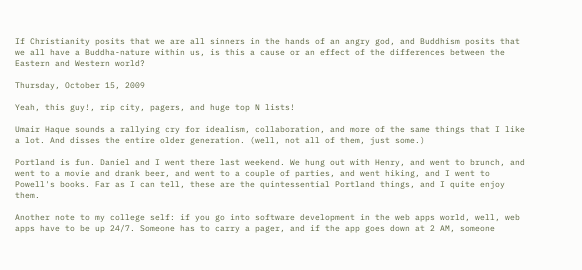If Christianity posits that we are all sinners in the hands of an angry god, and Buddhism posits that we all have a Buddha-nature within us, is this a cause or an effect of the differences between the Eastern and Western world?

Thursday, October 15, 2009

Yeah, this guy!, rip city, pagers, and huge top N lists!

Umair Haque sounds a rallying cry for idealism, collaboration, and more of the same things that I like a lot. And disses the entire older generation. (well, not all of them, just some.)

Portland is fun. Daniel and I went there last weekend. We hung out with Henry, and went to brunch, and went to a movie and drank beer, and went to a couple of parties, and went hiking, and I went to Powell's books. Far as I can tell, these are the quintessential Portland things, and I quite enjoy them.

Another note to my college self: if you go into software development in the web apps world, well, web apps have to be up 24/7. Someone has to carry a pager, and if the app goes down at 2 AM, someone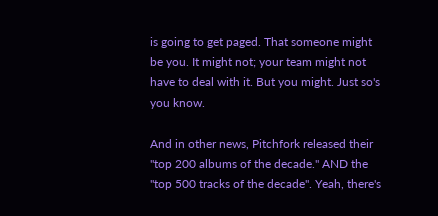is going to get paged. That someone might be you. It might not; your team might not have to deal with it. But you might. Just so's you know.

And in other news, Pitchfork released their "top 200 albums of the decade." AND the "top 500 tracks of the decade". Yeah, there's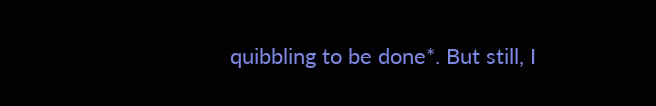quibbling to be done*. But still, I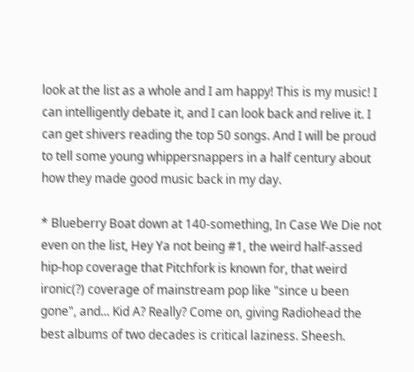look at the list as a whole and I am happy! This is my music! I can intelligently debate it, and I can look back and relive it. I can get shivers reading the top 50 songs. And I will be proud to tell some young whippersnappers in a half century about how they made good music back in my day.

* Blueberry Boat down at 140-something, In Case We Die not even on the list, Hey Ya not being #1, the weird half-assed hip-hop coverage that Pitchfork is known for, that weird ironic(?) coverage of mainstream pop like "since u been gone", and... Kid A? Really? Come on, giving Radiohead the best albums of two decades is critical laziness. Sheesh.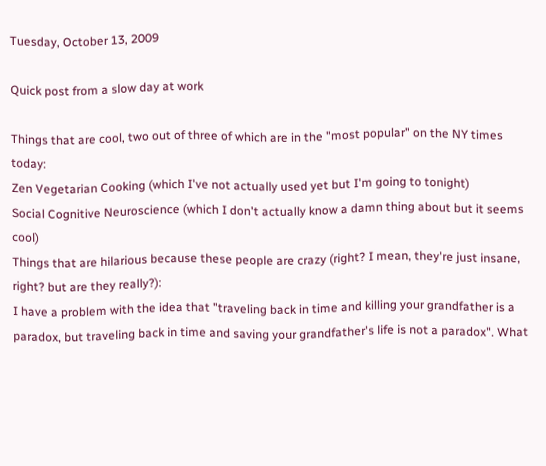Tuesday, October 13, 2009

Quick post from a slow day at work

Things that are cool, two out of three of which are in the "most popular" on the NY times today:
Zen Vegetarian Cooking (which I've not actually used yet but I'm going to tonight)
Social Cognitive Neuroscience (which I don't actually know a damn thing about but it seems cool)
Things that are hilarious because these people are crazy (right? I mean, they're just insane, right? but are they really?):
I have a problem with the idea that "traveling back in time and killing your grandfather is a paradox, but traveling back in time and saving your grandfather's life is not a paradox". What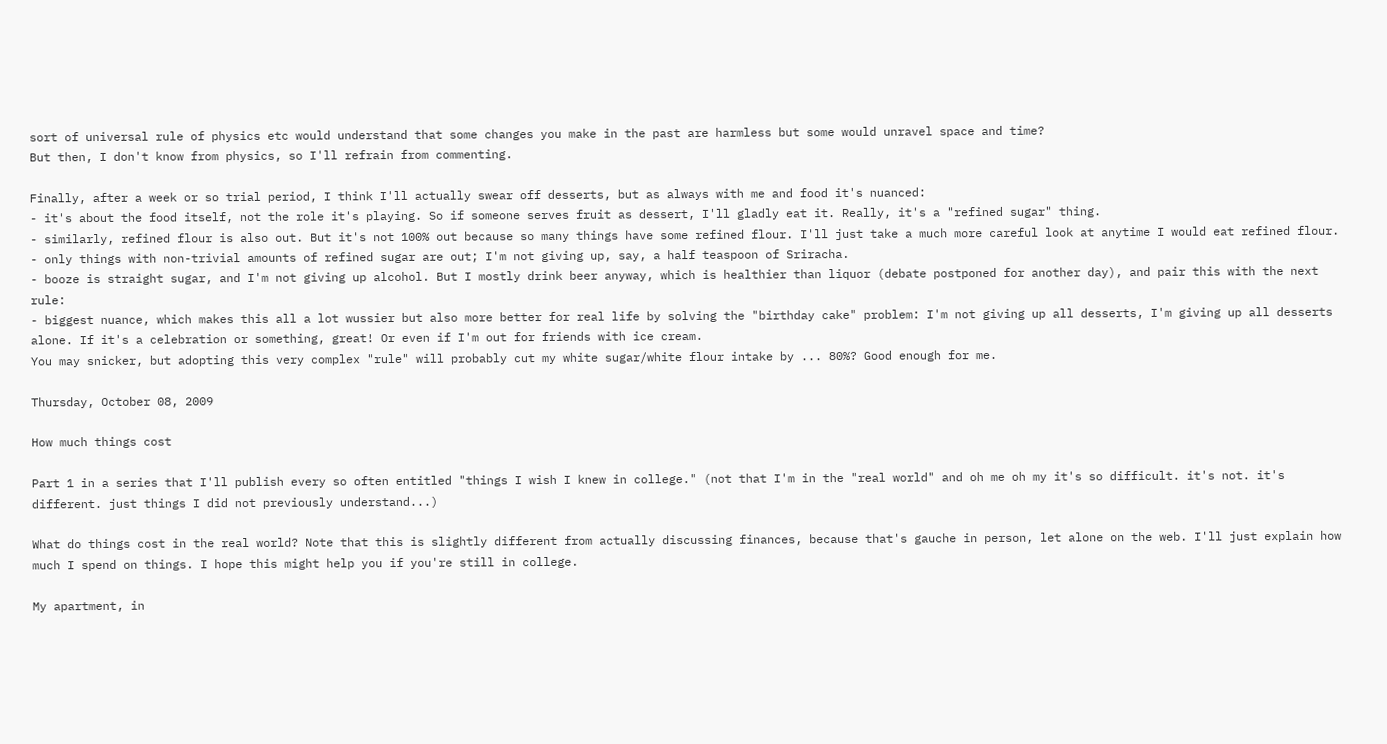sort of universal rule of physics etc would understand that some changes you make in the past are harmless but some would unravel space and time?
But then, I don't know from physics, so I'll refrain from commenting.

Finally, after a week or so trial period, I think I'll actually swear off desserts, but as always with me and food it's nuanced:
- it's about the food itself, not the role it's playing. So if someone serves fruit as dessert, I'll gladly eat it. Really, it's a "refined sugar" thing.
- similarly, refined flour is also out. But it's not 100% out because so many things have some refined flour. I'll just take a much more careful look at anytime I would eat refined flour.
- only things with non-trivial amounts of refined sugar are out; I'm not giving up, say, a half teaspoon of Sriracha.
- booze is straight sugar, and I'm not giving up alcohol. But I mostly drink beer anyway, which is healthier than liquor (debate postponed for another day), and pair this with the next rule:
- biggest nuance, which makes this all a lot wussier but also more better for real life by solving the "birthday cake" problem: I'm not giving up all desserts, I'm giving up all desserts alone. If it's a celebration or something, great! Or even if I'm out for friends with ice cream.
You may snicker, but adopting this very complex "rule" will probably cut my white sugar/white flour intake by ... 80%? Good enough for me.

Thursday, October 08, 2009

How much things cost

Part 1 in a series that I'll publish every so often entitled "things I wish I knew in college." (not that I'm in the "real world" and oh me oh my it's so difficult. it's not. it's different. just things I did not previously understand...)

What do things cost in the real world? Note that this is slightly different from actually discussing finances, because that's gauche in person, let alone on the web. I'll just explain how much I spend on things. I hope this might help you if you're still in college.

My apartment, in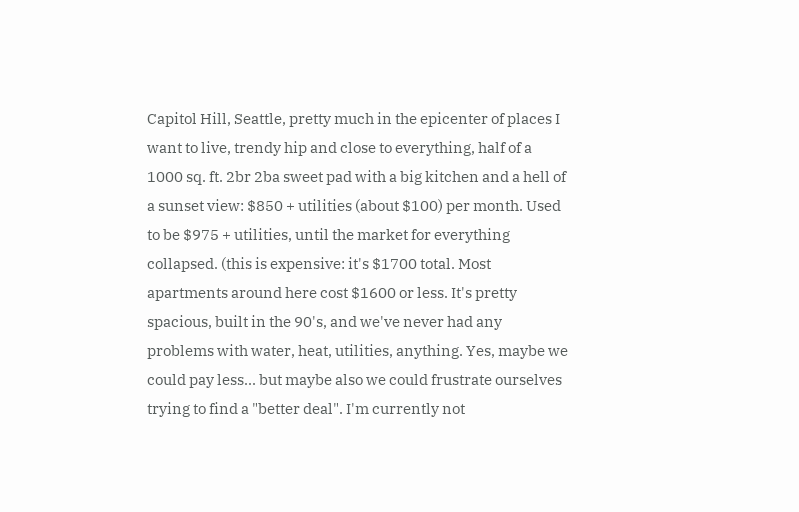Capitol Hill, Seattle, pretty much in the epicenter of places I want to live, trendy hip and close to everything, half of a 1000 sq. ft. 2br 2ba sweet pad with a big kitchen and a hell of a sunset view: $850 + utilities (about $100) per month. Used to be $975 + utilities, until the market for everything collapsed. (this is expensive: it's $1700 total. Most apartments around here cost $1600 or less. It's pretty spacious, built in the 90's, and we've never had any problems with water, heat, utilities, anything. Yes, maybe we could pay less... but maybe also we could frustrate ourselves trying to find a "better deal". I'm currently not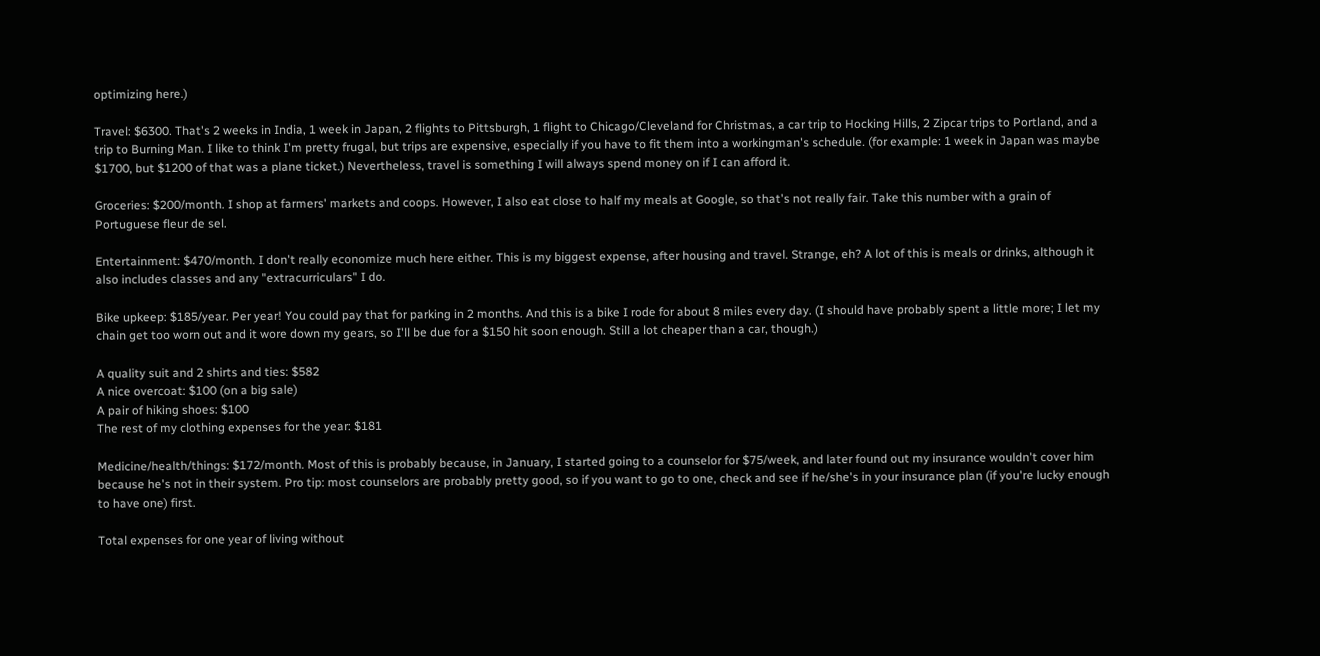optimizing here.)

Travel: $6300. That's 2 weeks in India, 1 week in Japan, 2 flights to Pittsburgh, 1 flight to Chicago/Cleveland for Christmas, a car trip to Hocking Hills, 2 Zipcar trips to Portland, and a trip to Burning Man. I like to think I'm pretty frugal, but trips are expensive, especially if you have to fit them into a workingman's schedule. (for example: 1 week in Japan was maybe $1700, but $1200 of that was a plane ticket.) Nevertheless, travel is something I will always spend money on if I can afford it.

Groceries: $200/month. I shop at farmers' markets and coops. However, I also eat close to half my meals at Google, so that's not really fair. Take this number with a grain of Portuguese fleur de sel.

Entertainment: $470/month. I don't really economize much here either. This is my biggest expense, after housing and travel. Strange, eh? A lot of this is meals or drinks, although it also includes classes and any "extracurriculars" I do.

Bike upkeep: $185/year. Per year! You could pay that for parking in 2 months. And this is a bike I rode for about 8 miles every day. (I should have probably spent a little more; I let my chain get too worn out and it wore down my gears, so I'll be due for a $150 hit soon enough. Still a lot cheaper than a car, though.)

A quality suit and 2 shirts and ties: $582
A nice overcoat: $100 (on a big sale)
A pair of hiking shoes: $100
The rest of my clothing expenses for the year: $181

Medicine/health/things: $172/month. Most of this is probably because, in January, I started going to a counselor for $75/week, and later found out my insurance wouldn't cover him because he's not in their system. Pro tip: most counselors are probably pretty good, so if you want to go to one, check and see if he/she's in your insurance plan (if you're lucky enough to have one) first.

Total expenses for one year of living without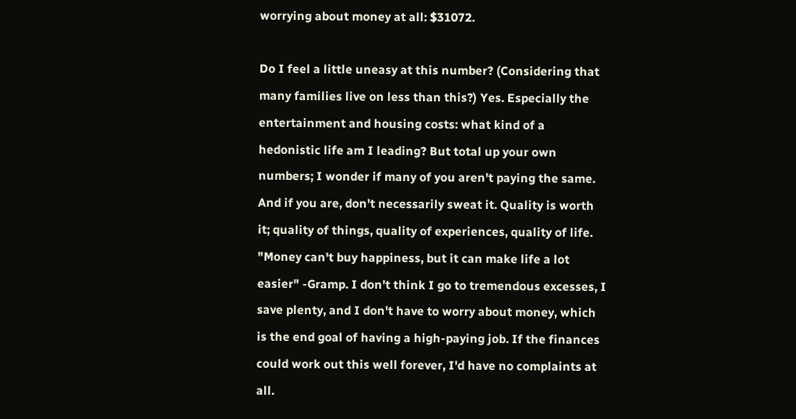worrying about money at all: $31072.

Do I feel a little uneasy at this number? (Considering that many families live on less than this?) Yes. Especially the entertainment and housing costs: what kind of a hedonistic life am I leading? But total up your own numbers; I wonder if many of you aren't paying the same. And if you are, don't necessarily sweat it. Quality is worth it; quality of things, quality of experiences, quality of life. "Money can't buy happiness, but it can make life a lot easier" -Gramp. I don't think I go to tremendous excesses, I save plenty, and I don't have to worry about money, which is the end goal of having a high-paying job. If the finances could work out this well forever, I'd have no complaints at all.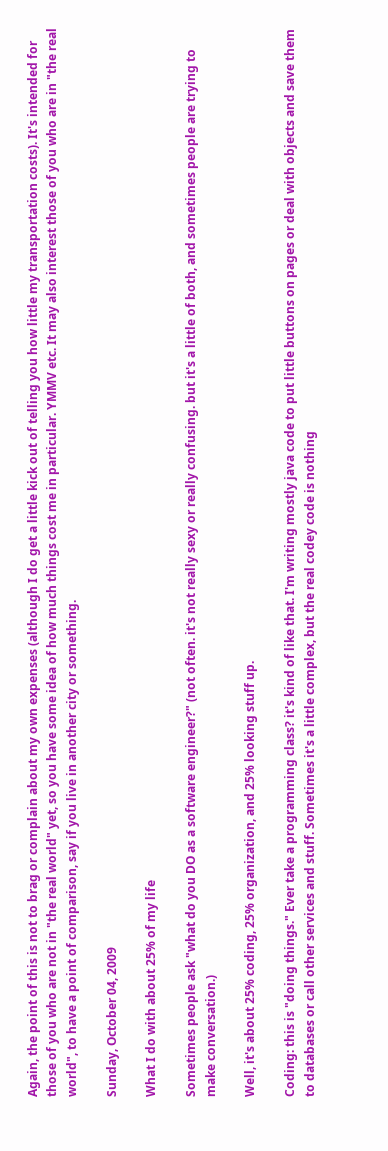Again, the point of this is not to brag or complain about my own expenses (although I do get a little kick out of telling you how little my transportation costs). It's intended for those of you who are not in "the real world" yet, so you have some idea of how much things cost me in particular. YMMV etc. It may also interest those of you who are in "the real world", to have a point of comparison, say if you live in another city or something.

Sunday, October 04, 2009

What I do with about 25% of my life

Sometimes people ask "what do you DO as a software engineer?" (not often. it's not really sexy or really confusing. but it's a little of both, and sometimes people are trying to make conversation.)

Well, it's about 25% coding, 25% organization, and 25% looking stuff up.

Coding: this is "doing things." Ever take a programming class? it's kind of like that. I'm writing mostly java code to put little buttons on pages or deal with objects and save them to databases or call other services and stuff. Sometimes it's a little complex, but the real codey code is nothing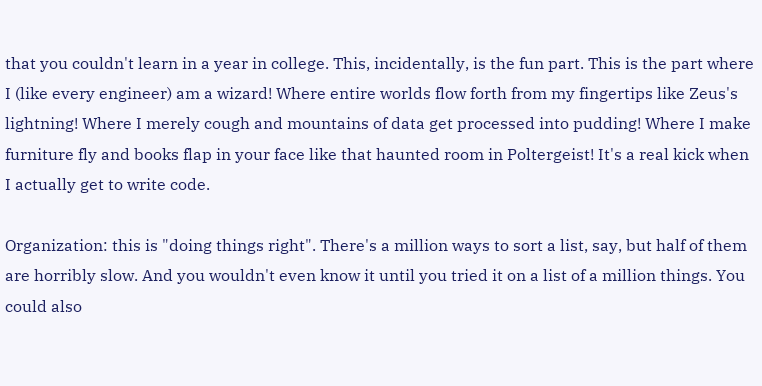that you couldn't learn in a year in college. This, incidentally, is the fun part. This is the part where I (like every engineer) am a wizard! Where entire worlds flow forth from my fingertips like Zeus's lightning! Where I merely cough and mountains of data get processed into pudding! Where I make furniture fly and books flap in your face like that haunted room in Poltergeist! It's a real kick when I actually get to write code.

Organization: this is "doing things right". There's a million ways to sort a list, say, but half of them are horribly slow. And you wouldn't even know it until you tried it on a list of a million things. You could also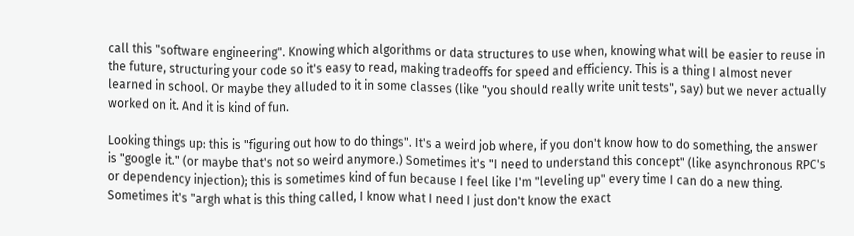call this "software engineering". Knowing which algorithms or data structures to use when, knowing what will be easier to reuse in the future, structuring your code so it's easy to read, making tradeoffs for speed and efficiency. This is a thing I almost never learned in school. Or maybe they alluded to it in some classes (like "you should really write unit tests", say) but we never actually worked on it. And it is kind of fun.

Looking things up: this is "figuring out how to do things". It's a weird job where, if you don't know how to do something, the answer is "google it." (or maybe that's not so weird anymore.) Sometimes it's "I need to understand this concept" (like asynchronous RPC's or dependency injection); this is sometimes kind of fun because I feel like I'm "leveling up" every time I can do a new thing. Sometimes it's "argh what is this thing called, I know what I need I just don't know the exact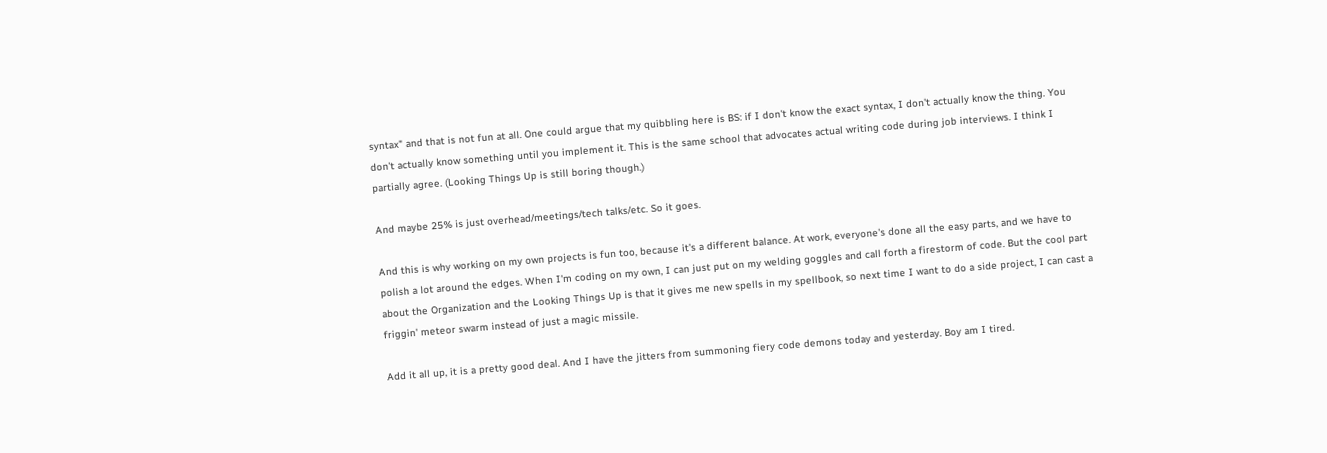syntax" and that is not fun at all. One could argue that my quibbling here is BS: if I don't know the exact syntax, I don't actually know the thing. You don't actually know something until you implement it. This is the same school that advocates actual writing code during job interviews. I think I partially agree. (Looking Things Up is still boring though.)

And maybe 25% is just overhead/meetings/tech talks/etc. So it goes.

And this is why working on my own projects is fun too, because it's a different balance. At work, everyone's done all the easy parts, and we have to polish a lot around the edges. When I'm coding on my own, I can just put on my welding goggles and call forth a firestorm of code. But the cool part about the Organization and the Looking Things Up is that it gives me new spells in my spellbook, so next time I want to do a side project, I can cast a friggin' meteor swarm instead of just a magic missile.

Add it all up, it is a pretty good deal. And I have the jitters from summoning fiery code demons today and yesterday. Boy am I tired.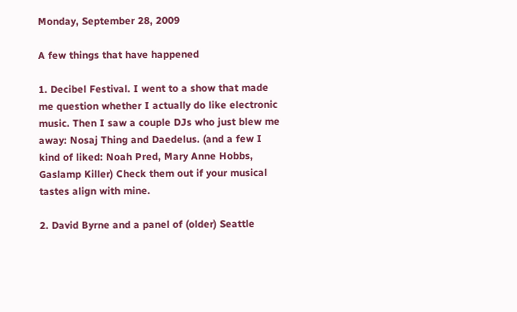Monday, September 28, 2009

A few things that have happened

1. Decibel Festival. I went to a show that made me question whether I actually do like electronic music. Then I saw a couple DJs who just blew me away: Nosaj Thing and Daedelus. (and a few I kind of liked: Noah Pred, Mary Anne Hobbs, Gaslamp Killer) Check them out if your musical tastes align with mine.

2. David Byrne and a panel of (older) Seattle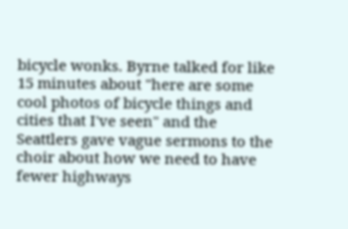bicycle wonks. Byrne talked for like 15 minutes about "here are some cool photos of bicycle things and cities that I've seen" and the Seattlers gave vague sermons to the choir about how we need to have fewer highways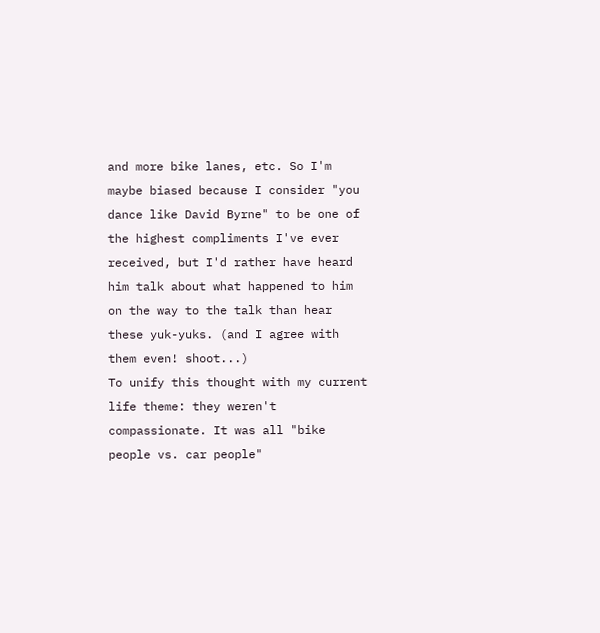and more bike lanes, etc. So I'm maybe biased because I consider "you dance like David Byrne" to be one of the highest compliments I've ever received, but I'd rather have heard him talk about what happened to him on the way to the talk than hear these yuk-yuks. (and I agree with them even! shoot...)
To unify this thought with my current life theme: they weren't compassionate. It was all "bike people vs. car people"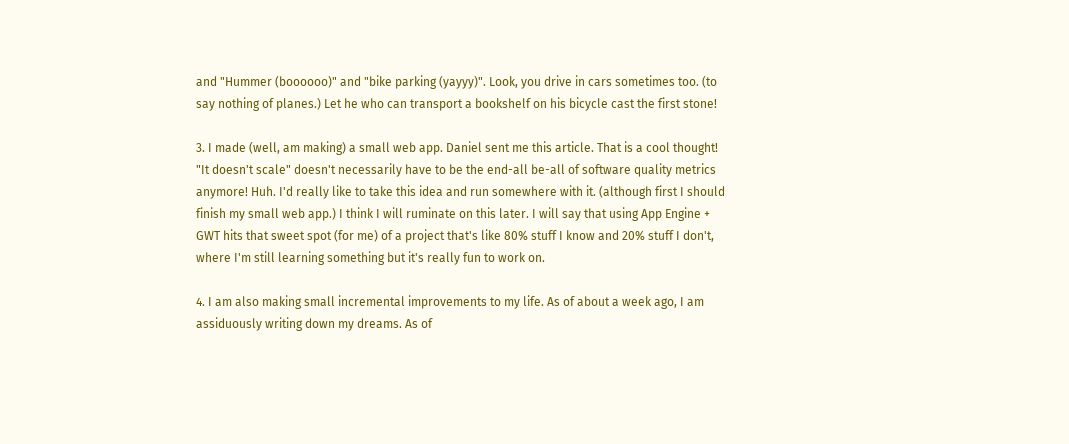and "Hummer (boooooo)" and "bike parking (yayyy)". Look, you drive in cars sometimes too. (to say nothing of planes.) Let he who can transport a bookshelf on his bicycle cast the first stone!

3. I made (well, am making) a small web app. Daniel sent me this article. That is a cool thought! "It doesn't scale" doesn't necessarily have to be the end-all be-all of software quality metrics anymore! Huh. I'd really like to take this idea and run somewhere with it. (although first I should finish my small web app.) I think I will ruminate on this later. I will say that using App Engine + GWT hits that sweet spot (for me) of a project that's like 80% stuff I know and 20% stuff I don't, where I'm still learning something but it's really fun to work on.

4. I am also making small incremental improvements to my life. As of about a week ago, I am assiduously writing down my dreams. As of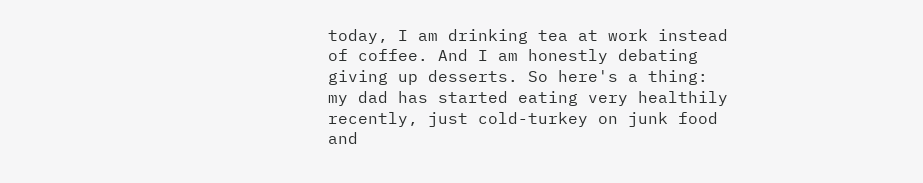today, I am drinking tea at work instead of coffee. And I am honestly debating giving up desserts. So here's a thing: my dad has started eating very healthily recently, just cold-turkey on junk food and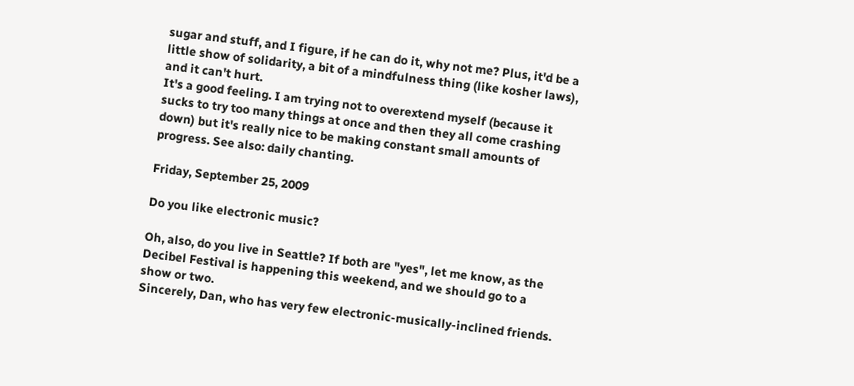sugar and stuff, and I figure, if he can do it, why not me? Plus, it'd be a little show of solidarity, a bit of a mindfulness thing (like kosher laws), and it can't hurt.
It's a good feeling. I am trying not to overextend myself (because it sucks to try too many things at once and then they all come crashing down) but it's really nice to be making constant small amounts of progress. See also: daily chanting.

Friday, September 25, 2009

Do you like electronic music?

Oh, also, do you live in Seattle? If both are "yes", let me know, as the Decibel Festival is happening this weekend, and we should go to a show or two.
Sincerely, Dan, who has very few electronic-musically-inclined friends.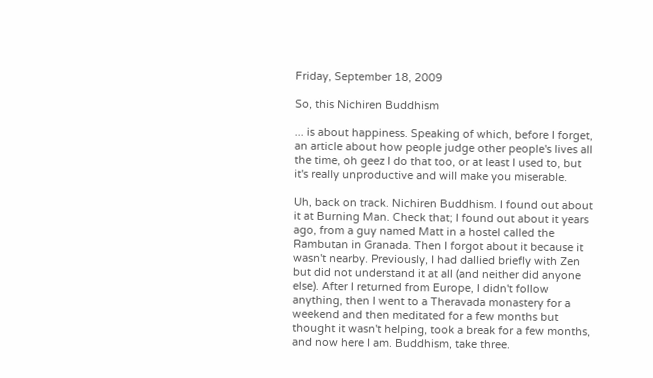Friday, September 18, 2009

So, this Nichiren Buddhism

... is about happiness. Speaking of which, before I forget, an article about how people judge other people's lives all the time, oh geez I do that too, or at least I used to, but it's really unproductive and will make you miserable.

Uh, back on track. Nichiren Buddhism. I found out about it at Burning Man. Check that; I found out about it years ago, from a guy named Matt in a hostel called the Rambutan in Granada. Then I forgot about it because it wasn't nearby. Previously, I had dallied briefly with Zen but did not understand it at all (and neither did anyone else). After I returned from Europe, I didn't follow anything, then I went to a Theravada monastery for a weekend and then meditated for a few months but thought it wasn't helping, took a break for a few months, and now here I am. Buddhism, take three.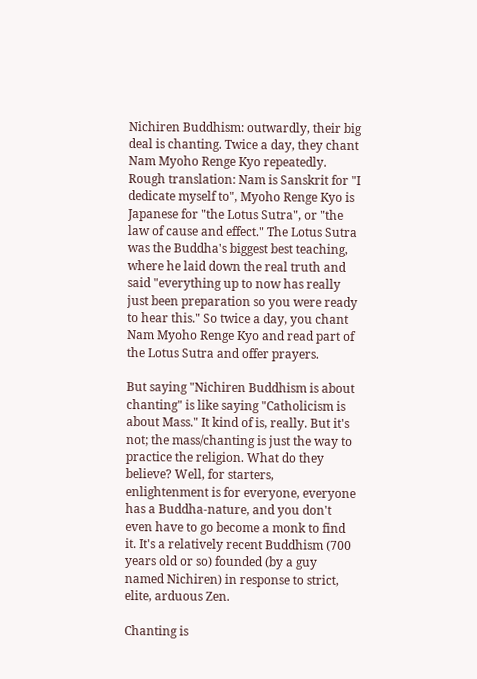Nichiren Buddhism: outwardly, their big deal is chanting. Twice a day, they chant Nam Myoho Renge Kyo repeatedly. Rough translation: Nam is Sanskrit for "I dedicate myself to", Myoho Renge Kyo is Japanese for "the Lotus Sutra", or "the law of cause and effect." The Lotus Sutra was the Buddha's biggest best teaching, where he laid down the real truth and said "everything up to now has really just been preparation so you were ready to hear this." So twice a day, you chant Nam Myoho Renge Kyo and read part of the Lotus Sutra and offer prayers.

But saying "Nichiren Buddhism is about chanting" is like saying "Catholicism is about Mass." It kind of is, really. But it's not; the mass/chanting is just the way to practice the religion. What do they believe? Well, for starters, enlightenment is for everyone, everyone has a Buddha-nature, and you don't even have to go become a monk to find it. It's a relatively recent Buddhism (700 years old or so) founded (by a guy named Nichiren) in response to strict, elite, arduous Zen.

Chanting is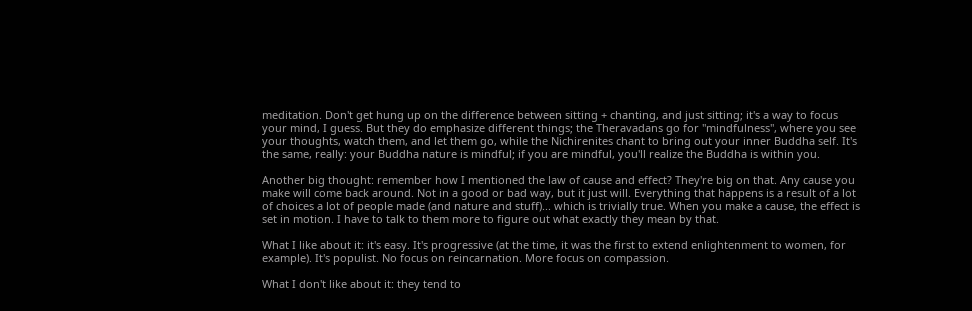meditation. Don't get hung up on the difference between sitting + chanting, and just sitting; it's a way to focus your mind, I guess. But they do emphasize different things; the Theravadans go for "mindfulness", where you see your thoughts, watch them, and let them go, while the Nichirenites chant to bring out your inner Buddha self. It's the same, really: your Buddha nature is mindful; if you are mindful, you'll realize the Buddha is within you.

Another big thought: remember how I mentioned the law of cause and effect? They're big on that. Any cause you make will come back around. Not in a good or bad way, but it just will. Everything that happens is a result of a lot of choices a lot of people made (and nature and stuff)... which is trivially true. When you make a cause, the effect is set in motion. I have to talk to them more to figure out what exactly they mean by that.

What I like about it: it's easy. It's progressive (at the time, it was the first to extend enlightenment to women, for example). It's populist. No focus on reincarnation. More focus on compassion.

What I don't like about it: they tend to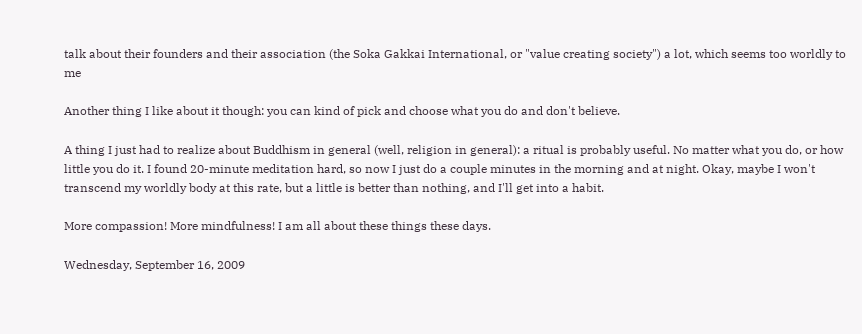talk about their founders and their association (the Soka Gakkai International, or "value creating society") a lot, which seems too worldly to me

Another thing I like about it though: you can kind of pick and choose what you do and don't believe.

A thing I just had to realize about Buddhism in general (well, religion in general): a ritual is probably useful. No matter what you do, or how little you do it. I found 20-minute meditation hard, so now I just do a couple minutes in the morning and at night. Okay, maybe I won't transcend my worldly body at this rate, but a little is better than nothing, and I'll get into a habit.

More compassion! More mindfulness! I am all about these things these days.

Wednesday, September 16, 2009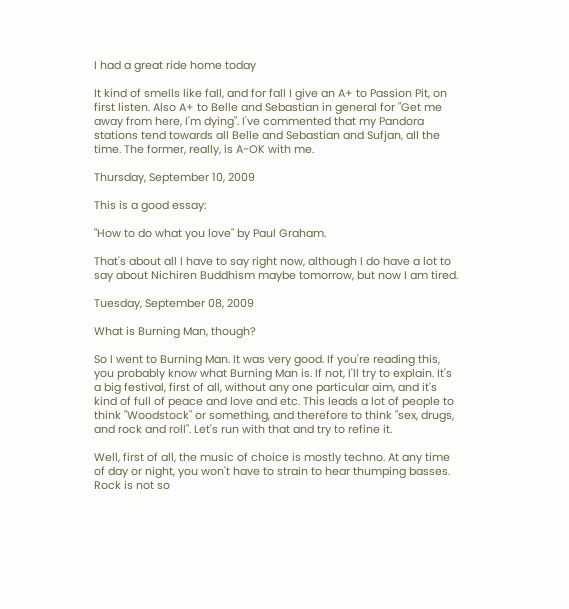I had a great ride home today

It kind of smells like fall, and for fall I give an A+ to Passion Pit, on first listen. Also A+ to Belle and Sebastian in general for "Get me away from here, I'm dying". I've commented that my Pandora stations tend towards all Belle and Sebastian and Sufjan, all the time. The former, really, is A-OK with me.

Thursday, September 10, 2009

This is a good essay:

"How to do what you love" by Paul Graham.

That's about all I have to say right now, although I do have a lot to say about Nichiren Buddhism maybe tomorrow, but now I am tired.

Tuesday, September 08, 2009

What is Burning Man, though?

So I went to Burning Man. It was very good. If you're reading this, you probably know what Burning Man is. If not, I'll try to explain. It's a big festival, first of all, without any one particular aim, and it's kind of full of peace and love and etc. This leads a lot of people to think "Woodstock" or something, and therefore to think "sex, drugs, and rock and roll". Let's run with that and try to refine it.

Well, first of all, the music of choice is mostly techno. At any time of day or night, you won't have to strain to hear thumping basses. Rock is not so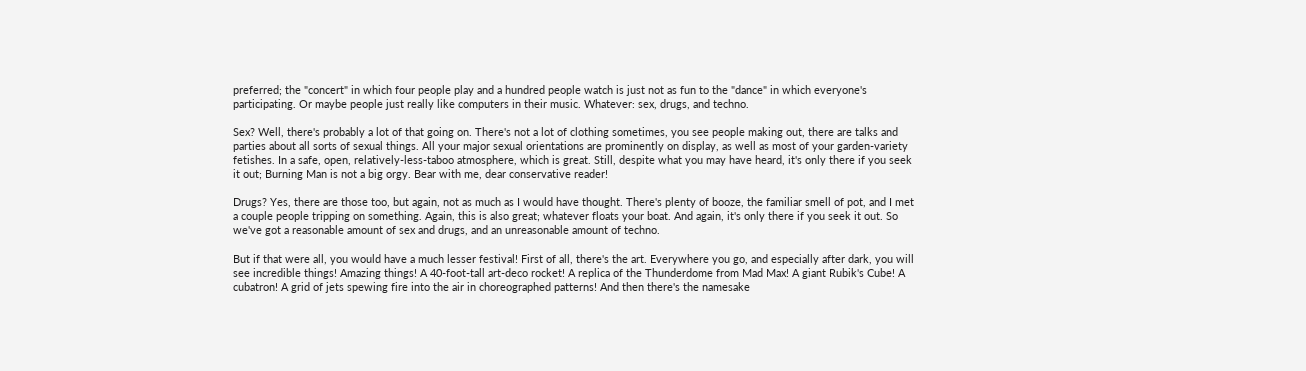preferred; the "concert" in which four people play and a hundred people watch is just not as fun to the "dance" in which everyone's participating. Or maybe people just really like computers in their music. Whatever: sex, drugs, and techno.

Sex? Well, there's probably a lot of that going on. There's not a lot of clothing sometimes, you see people making out, there are talks and parties about all sorts of sexual things. All your major sexual orientations are prominently on display, as well as most of your garden-variety fetishes. In a safe, open, relatively-less-taboo atmosphere, which is great. Still, despite what you may have heard, it's only there if you seek it out; Burning Man is not a big orgy. Bear with me, dear conservative reader!

Drugs? Yes, there are those too, but again, not as much as I would have thought. There's plenty of booze, the familiar smell of pot, and I met a couple people tripping on something. Again, this is also great; whatever floats your boat. And again, it's only there if you seek it out. So we've got a reasonable amount of sex and drugs, and an unreasonable amount of techno.

But if that were all, you would have a much lesser festival! First of all, there's the art. Everywhere you go, and especially after dark, you will see incredible things! Amazing things! A 40-foot-tall art-deco rocket! A replica of the Thunderdome from Mad Max! A giant Rubik's Cube! A cubatron! A grid of jets spewing fire into the air in choreographed patterns! And then there's the namesake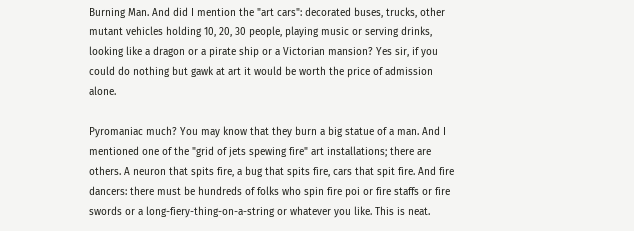Burning Man. And did I mention the "art cars": decorated buses, trucks, other mutant vehicles holding 10, 20, 30 people, playing music or serving drinks, looking like a dragon or a pirate ship or a Victorian mansion? Yes sir, if you could do nothing but gawk at art it would be worth the price of admission alone.

Pyromaniac much? You may know that they burn a big statue of a man. And I mentioned one of the "grid of jets spewing fire" art installations; there are others. A neuron that spits fire, a bug that spits fire, cars that spit fire. And fire dancers: there must be hundreds of folks who spin fire poi or fire staffs or fire swords or a long-fiery-thing-on-a-string or whatever you like. This is neat.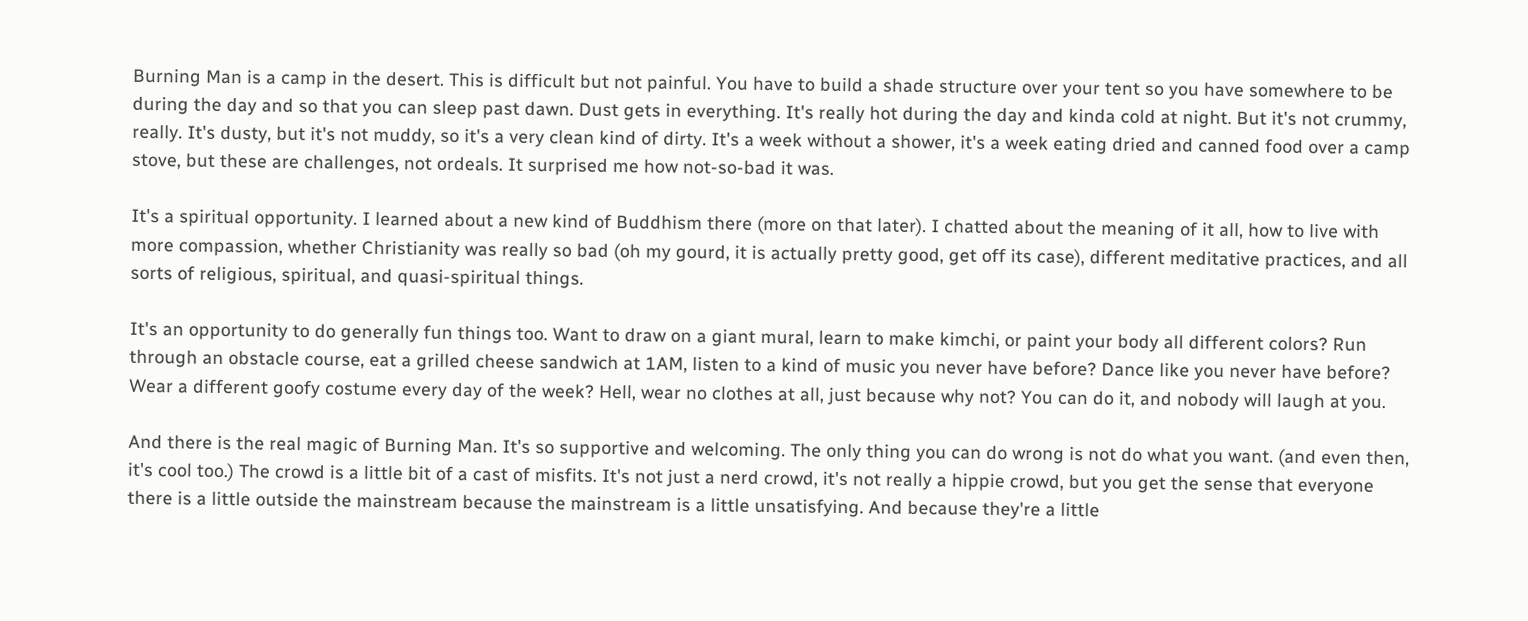Burning Man is a camp in the desert. This is difficult but not painful. You have to build a shade structure over your tent so you have somewhere to be during the day and so that you can sleep past dawn. Dust gets in everything. It's really hot during the day and kinda cold at night. But it's not crummy, really. It's dusty, but it's not muddy, so it's a very clean kind of dirty. It's a week without a shower, it's a week eating dried and canned food over a camp stove, but these are challenges, not ordeals. It surprised me how not-so-bad it was.

It's a spiritual opportunity. I learned about a new kind of Buddhism there (more on that later). I chatted about the meaning of it all, how to live with more compassion, whether Christianity was really so bad (oh my gourd, it is actually pretty good, get off its case), different meditative practices, and all sorts of religious, spiritual, and quasi-spiritual things.

It's an opportunity to do generally fun things too. Want to draw on a giant mural, learn to make kimchi, or paint your body all different colors? Run through an obstacle course, eat a grilled cheese sandwich at 1AM, listen to a kind of music you never have before? Dance like you never have before? Wear a different goofy costume every day of the week? Hell, wear no clothes at all, just because why not? You can do it, and nobody will laugh at you.

And there is the real magic of Burning Man. It's so supportive and welcoming. The only thing you can do wrong is not do what you want. (and even then, it's cool too.) The crowd is a little bit of a cast of misfits. It's not just a nerd crowd, it's not really a hippie crowd, but you get the sense that everyone there is a little outside the mainstream because the mainstream is a little unsatisfying. And because they're a little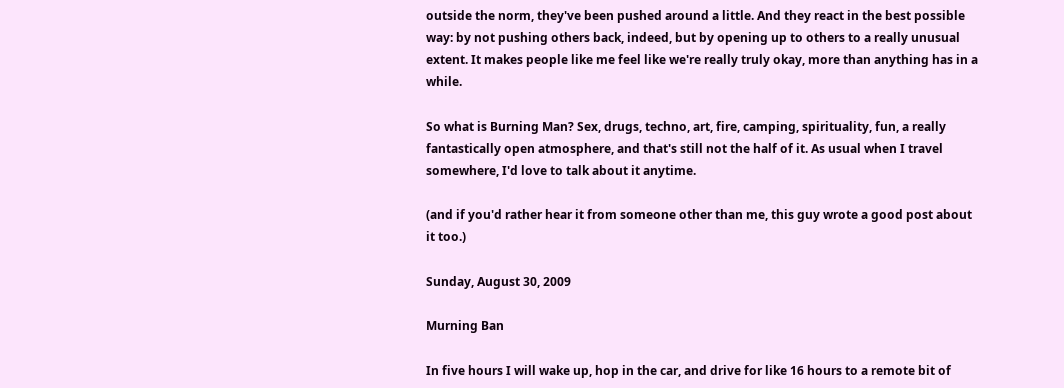outside the norm, they've been pushed around a little. And they react in the best possible way: by not pushing others back, indeed, but by opening up to others to a really unusual extent. It makes people like me feel like we're really truly okay, more than anything has in a while.

So what is Burning Man? Sex, drugs, techno, art, fire, camping, spirituality, fun, a really fantastically open atmosphere, and that's still not the half of it. As usual when I travel somewhere, I'd love to talk about it anytime.

(and if you'd rather hear it from someone other than me, this guy wrote a good post about it too.)

Sunday, August 30, 2009

Murning Ban

In five hours I will wake up, hop in the car, and drive for like 16 hours to a remote bit of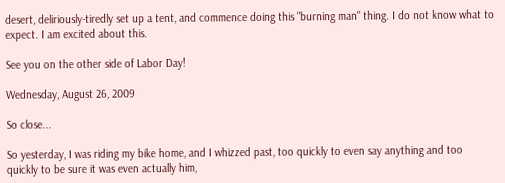desert, deliriously-tiredly set up a tent, and commence doing this "burning man" thing. I do not know what to expect. I am excited about this.

See you on the other side of Labor Day!

Wednesday, August 26, 2009

So close...

So yesterday, I was riding my bike home, and I whizzed past, too quickly to even say anything and too quickly to be sure it was even actually him,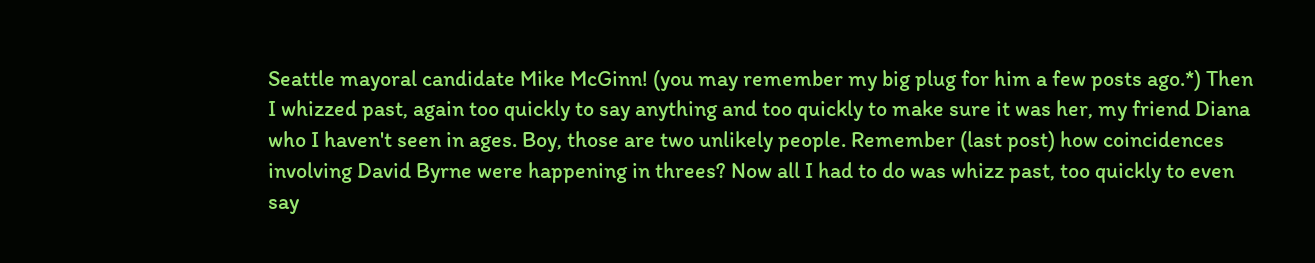Seattle mayoral candidate Mike McGinn! (you may remember my big plug for him a few posts ago.*) Then I whizzed past, again too quickly to say anything and too quickly to make sure it was her, my friend Diana who I haven't seen in ages. Boy, those are two unlikely people. Remember (last post) how coincidences involving David Byrne were happening in threes? Now all I had to do was whizz past, too quickly to even say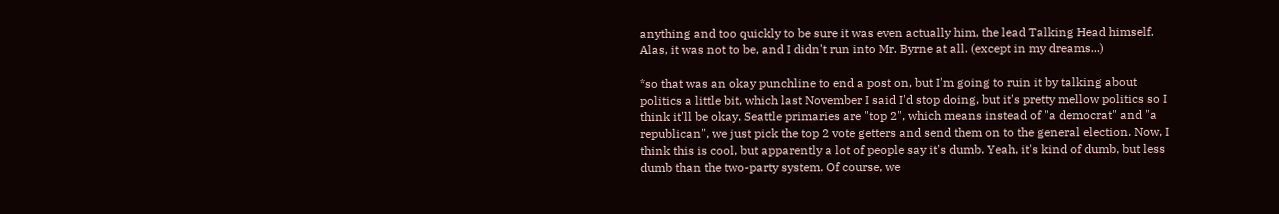anything and too quickly to be sure it was even actually him, the lead Talking Head himself. Alas, it was not to be, and I didn't run into Mr. Byrne at all. (except in my dreams...)

*so that was an okay punchline to end a post on, but I'm going to ruin it by talking about politics a little bit, which last November I said I'd stop doing, but it's pretty mellow politics so I think it'll be okay. Seattle primaries are "top 2", which means instead of "a democrat" and "a republican", we just pick the top 2 vote getters and send them on to the general election. Now, I think this is cool, but apparently a lot of people say it's dumb. Yeah, it's kind of dumb, but less dumb than the two-party system. Of course, we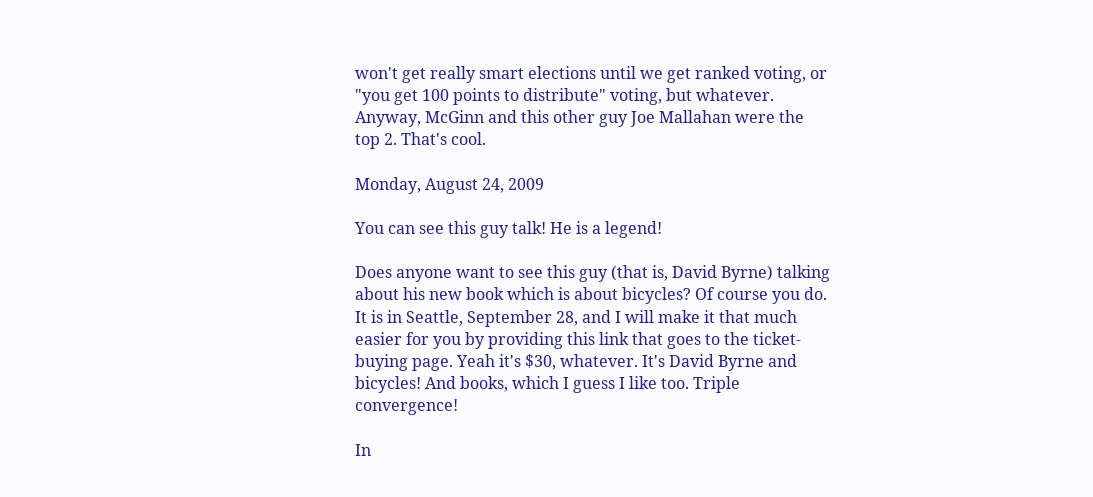won't get really smart elections until we get ranked voting, or "you get 100 points to distribute" voting, but whatever. Anyway, McGinn and this other guy Joe Mallahan were the top 2. That's cool.

Monday, August 24, 2009

You can see this guy talk! He is a legend!

Does anyone want to see this guy (that is, David Byrne) talking about his new book which is about bicycles? Of course you do. It is in Seattle, September 28, and I will make it that much easier for you by providing this link that goes to the ticket-buying page. Yeah it's $30, whatever. It's David Byrne and bicycles! And books, which I guess I like too. Triple convergence!

In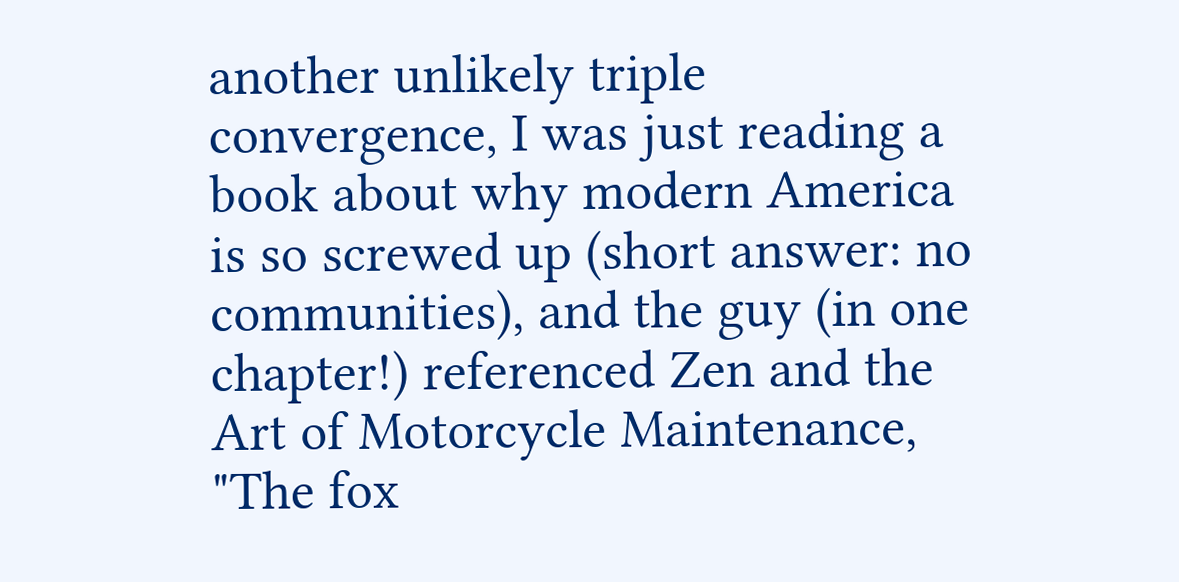another unlikely triple convergence, I was just reading a book about why modern America is so screwed up (short answer: no communities), and the guy (in one chapter!) referenced Zen and the Art of Motorcycle Maintenance, "The fox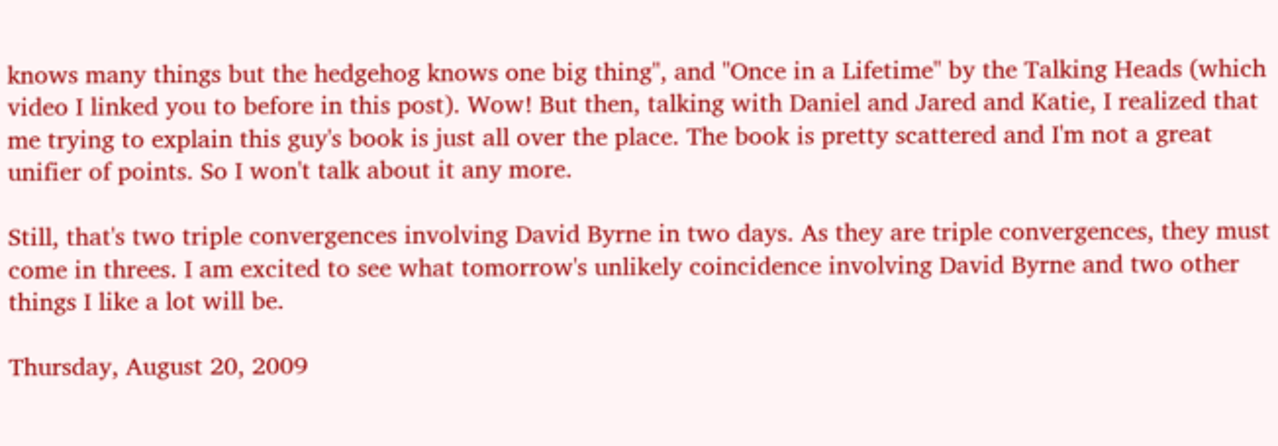knows many things but the hedgehog knows one big thing", and "Once in a Lifetime" by the Talking Heads (which video I linked you to before in this post). Wow! But then, talking with Daniel and Jared and Katie, I realized that me trying to explain this guy's book is just all over the place. The book is pretty scattered and I'm not a great unifier of points. So I won't talk about it any more.

Still, that's two triple convergences involving David Byrne in two days. As they are triple convergences, they must come in threes. I am excited to see what tomorrow's unlikely coincidence involving David Byrne and two other things I like a lot will be.

Thursday, August 20, 2009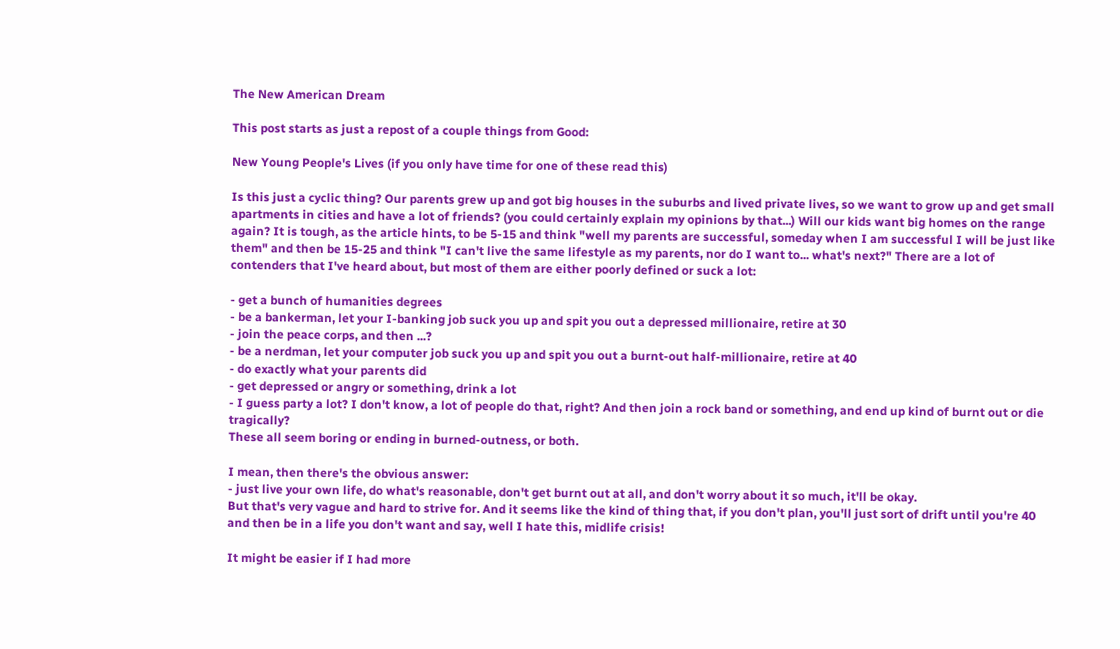The New American Dream

This post starts as just a repost of a couple things from Good:

New Young People's Lives (if you only have time for one of these read this)

Is this just a cyclic thing? Our parents grew up and got big houses in the suburbs and lived private lives, so we want to grow up and get small apartments in cities and have a lot of friends? (you could certainly explain my opinions by that...) Will our kids want big homes on the range again? It is tough, as the article hints, to be 5-15 and think "well my parents are successful, someday when I am successful I will be just like them" and then be 15-25 and think "I can't live the same lifestyle as my parents, nor do I want to... what's next?" There are a lot of contenders that I've heard about, but most of them are either poorly defined or suck a lot:

- get a bunch of humanities degrees
- be a bankerman, let your I-banking job suck you up and spit you out a depressed millionaire, retire at 30
- join the peace corps, and then ...?
- be a nerdman, let your computer job suck you up and spit you out a burnt-out half-millionaire, retire at 40
- do exactly what your parents did
- get depressed or angry or something, drink a lot
- I guess party a lot? I don't know, a lot of people do that, right? And then join a rock band or something, and end up kind of burnt out or die tragically?
These all seem boring or ending in burned-outness, or both.

I mean, then there's the obvious answer:
- just live your own life, do what's reasonable, don't get burnt out at all, and don't worry about it so much, it'll be okay.
But that's very vague and hard to strive for. And it seems like the kind of thing that, if you don't plan, you'll just sort of drift until you're 40 and then be in a life you don't want and say, well I hate this, midlife crisis!

It might be easier if I had more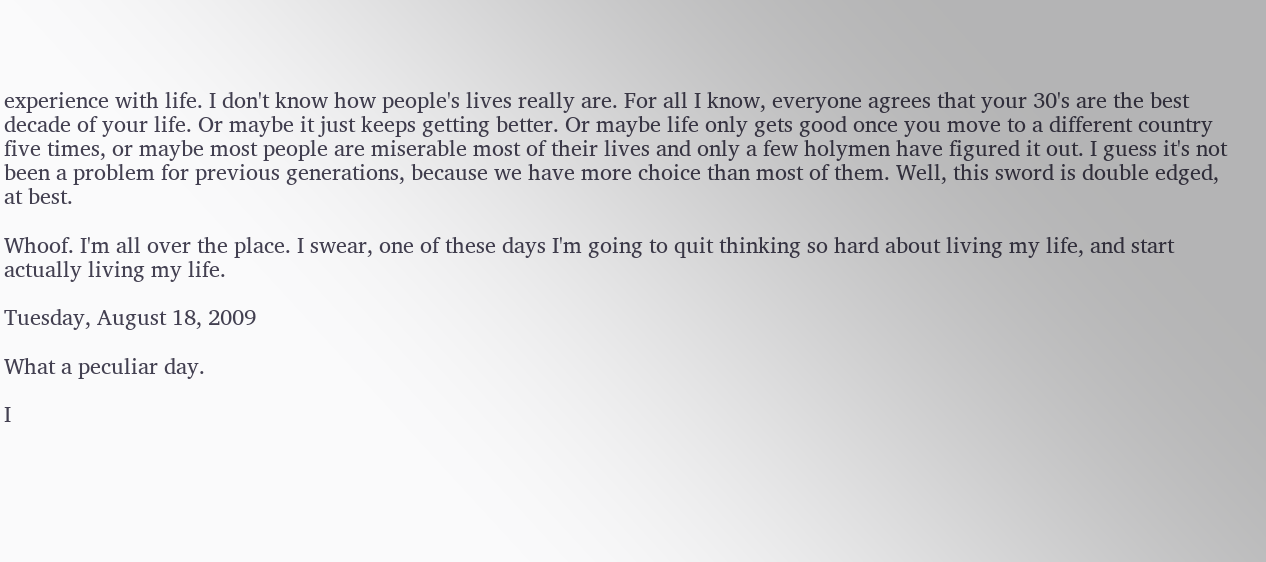experience with life. I don't know how people's lives really are. For all I know, everyone agrees that your 30's are the best decade of your life. Or maybe it just keeps getting better. Or maybe life only gets good once you move to a different country five times, or maybe most people are miserable most of their lives and only a few holymen have figured it out. I guess it's not been a problem for previous generations, because we have more choice than most of them. Well, this sword is double edged, at best.

Whoof. I'm all over the place. I swear, one of these days I'm going to quit thinking so hard about living my life, and start actually living my life.

Tuesday, August 18, 2009

What a peculiar day.

I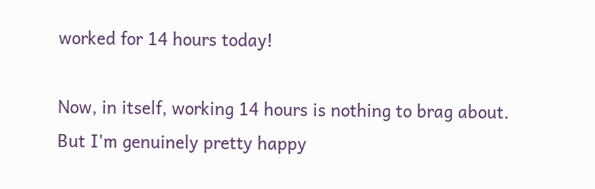worked for 14 hours today!

Now, in itself, working 14 hours is nothing to brag about. But I'm genuinely pretty happy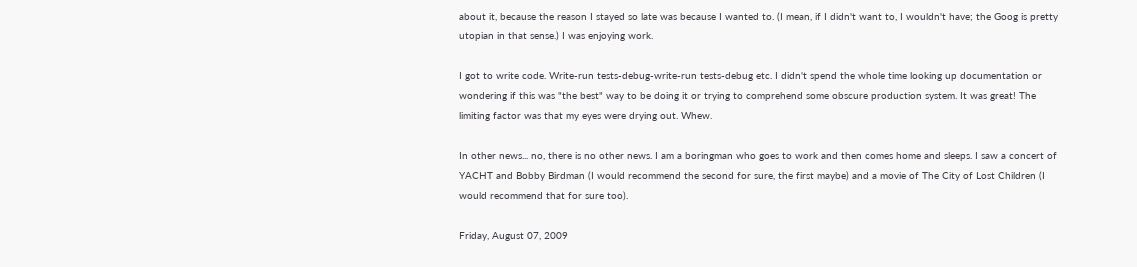about it, because the reason I stayed so late was because I wanted to. (I mean, if I didn't want to, I wouldn't have; the Goog is pretty utopian in that sense.) I was enjoying work.

I got to write code. Write-run tests-debug-write-run tests-debug etc. I didn't spend the whole time looking up documentation or wondering if this was "the best" way to be doing it or trying to comprehend some obscure production system. It was great! The limiting factor was that my eyes were drying out. Whew.

In other news... no, there is no other news. I am a boringman who goes to work and then comes home and sleeps. I saw a concert of YACHT and Bobby Birdman (I would recommend the second for sure, the first maybe) and a movie of The City of Lost Children (I would recommend that for sure too).

Friday, August 07, 2009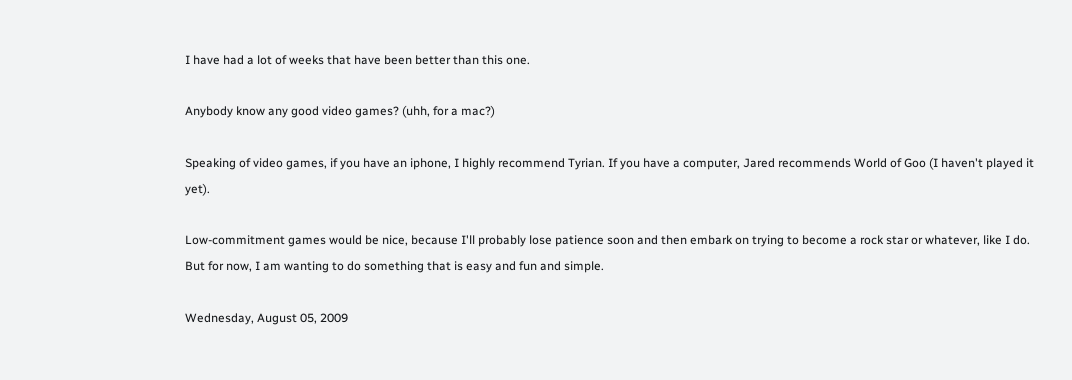I have had a lot of weeks that have been better than this one.

Anybody know any good video games? (uhh, for a mac?)

Speaking of video games, if you have an iphone, I highly recommend Tyrian. If you have a computer, Jared recommends World of Goo (I haven't played it yet).

Low-commitment games would be nice, because I'll probably lose patience soon and then embark on trying to become a rock star or whatever, like I do. But for now, I am wanting to do something that is easy and fun and simple.

Wednesday, August 05, 2009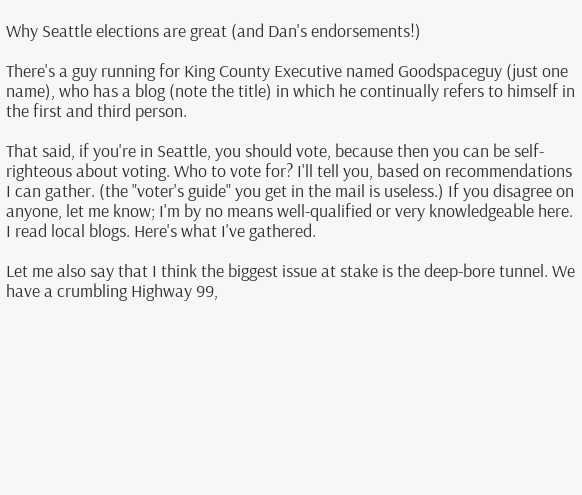Why Seattle elections are great (and Dan's endorsements!)

There's a guy running for King County Executive named Goodspaceguy (just one name), who has a blog (note the title) in which he continually refers to himself in the first and third person.

That said, if you're in Seattle, you should vote, because then you can be self-righteous about voting. Who to vote for? I'll tell you, based on recommendations I can gather. (the "voter's guide" you get in the mail is useless.) If you disagree on anyone, let me know; I'm by no means well-qualified or very knowledgeable here. I read local blogs. Here's what I've gathered.

Let me also say that I think the biggest issue at stake is the deep-bore tunnel. We have a crumbling Highway 99,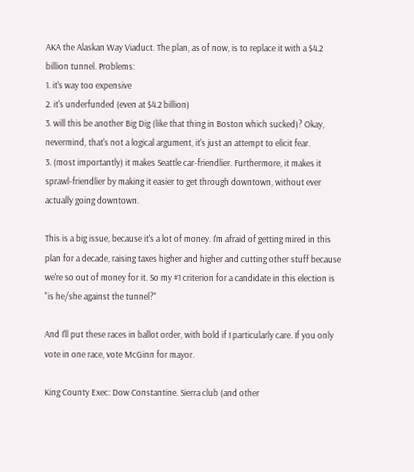AKA the Alaskan Way Viaduct. The plan, as of now, is to replace it with a $4.2 billion tunnel. Problems:
1. it's way too expensive
2. it's underfunded (even at $4.2 billion)
3. will this be another Big Dig (like that thing in Boston which sucked)? Okay, nevermind, that's not a logical argument, it's just an attempt to elicit fear.
3. (most importantly) it makes Seattle car-friendlier. Furthermore, it makes it sprawl-friendlier by making it easier to get through downtown, without ever actually going downtown.

This is a big issue, because it's a lot of money. I'm afraid of getting mired in this plan for a decade, raising taxes higher and higher and cutting other stuff because we're so out of money for it. So my #1 criterion for a candidate in this election is "is he/she against the tunnel?"

And I'll put these races in ballot order, with bold if I particularly care. If you only vote in one race, vote McGinn for mayor.

King County Exec: Dow Constantine. Sierra club (and other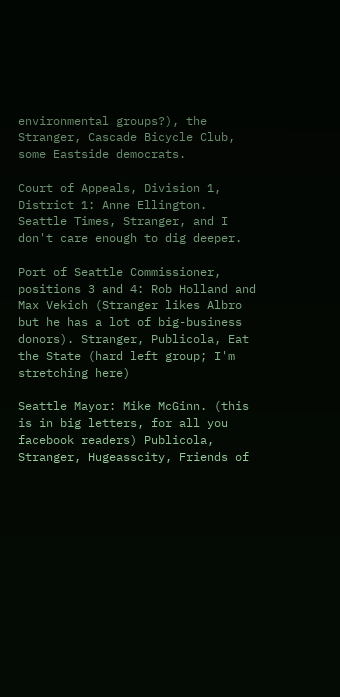environmental groups?), the Stranger, Cascade Bicycle Club, some Eastside democrats.

Court of Appeals, Division 1, District 1: Anne Ellington. Seattle Times, Stranger, and I don't care enough to dig deeper.

Port of Seattle Commissioner, positions 3 and 4: Rob Holland and Max Vekich (Stranger likes Albro but he has a lot of big-business donors). Stranger, Publicola, Eat the State (hard left group; I'm stretching here)

Seattle Mayor: Mike McGinn. (this is in big letters, for all you facebook readers) Publicola, Stranger, Hugeasscity, Friends of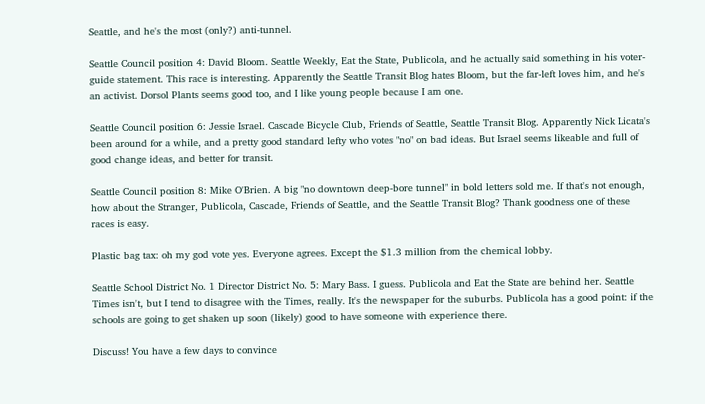Seattle, and he's the most (only?) anti-tunnel.

Seattle Council position 4: David Bloom. Seattle Weekly, Eat the State, Publicola, and he actually said something in his voter-guide statement. This race is interesting. Apparently the Seattle Transit Blog hates Bloom, but the far-left loves him, and he's an activist. Dorsol Plants seems good too, and I like young people because I am one.

Seattle Council position 6: Jessie Israel. Cascade Bicycle Club, Friends of Seattle, Seattle Transit Blog. Apparently Nick Licata's been around for a while, and a pretty good standard lefty who votes "no" on bad ideas. But Israel seems likeable and full of good change ideas, and better for transit.

Seattle Council position 8: Mike O'Brien. A big "no downtown deep-bore tunnel" in bold letters sold me. If that's not enough, how about the Stranger, Publicola, Cascade, Friends of Seattle, and the Seattle Transit Blog? Thank goodness one of these races is easy.

Plastic bag tax: oh my god vote yes. Everyone agrees. Except the $1.3 million from the chemical lobby.

Seattle School District No. 1 Director District No. 5: Mary Bass. I guess. Publicola and Eat the State are behind her. Seattle Times isn't, but I tend to disagree with the Times, really. It's the newspaper for the suburbs. Publicola has a good point: if the schools are going to get shaken up soon (likely) good to have someone with experience there.

Discuss! You have a few days to convince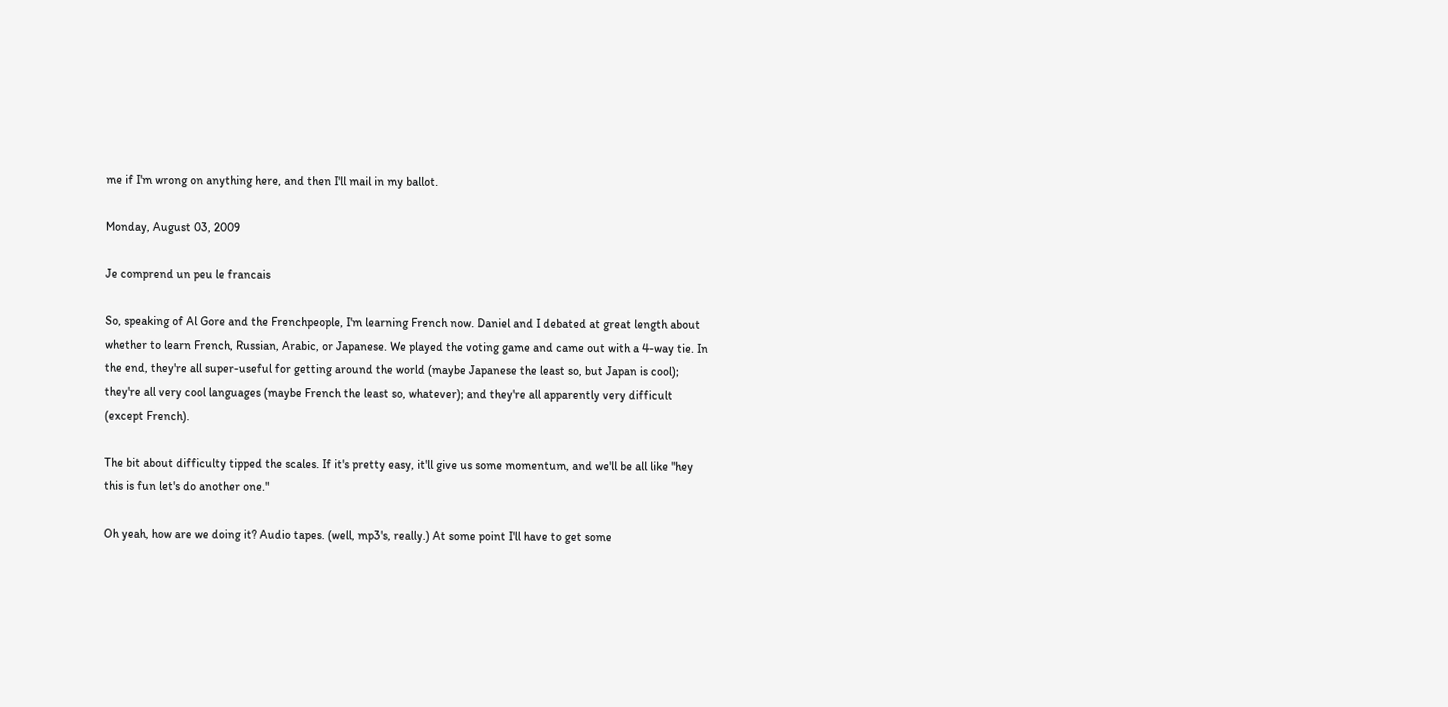me if I'm wrong on anything here, and then I'll mail in my ballot.

Monday, August 03, 2009

Je comprend un peu le francais

So, speaking of Al Gore and the Frenchpeople, I'm learning French now. Daniel and I debated at great length about whether to learn French, Russian, Arabic, or Japanese. We played the voting game and came out with a 4-way tie. In the end, they're all super-useful for getting around the world (maybe Japanese the least so, but Japan is cool); they're all very cool languages (maybe French the least so, whatever); and they're all apparently very difficult (except French).

The bit about difficulty tipped the scales. If it's pretty easy, it'll give us some momentum, and we'll be all like "hey this is fun let's do another one."

Oh yeah, how are we doing it? Audio tapes. (well, mp3's, really.) At some point I'll have to get some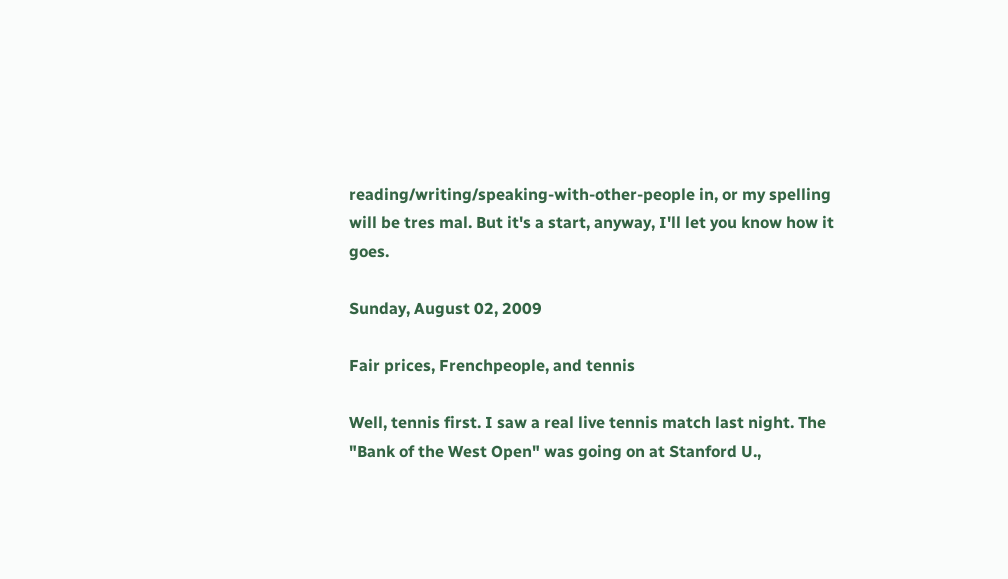reading/writing/speaking-with-other-people in, or my spelling will be tres mal. But it's a start, anyway, I'll let you know how it goes.

Sunday, August 02, 2009

Fair prices, Frenchpeople, and tennis

Well, tennis first. I saw a real live tennis match last night. The "Bank of the West Open" was going on at Stanford U.,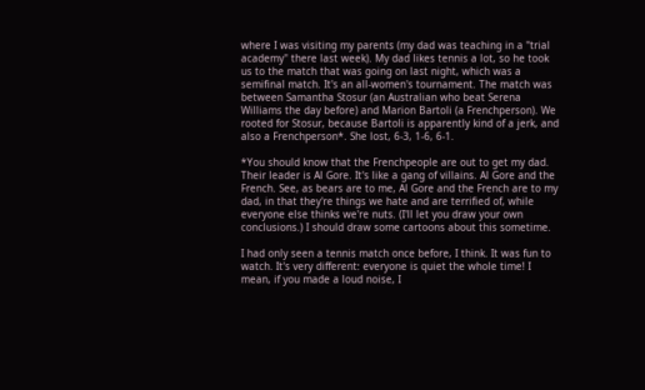where I was visiting my parents (my dad was teaching in a "trial academy" there last week). My dad likes tennis a lot, so he took us to the match that was going on last night, which was a semifinal match. It's an all-women's tournament. The match was between Samantha Stosur (an Australian who beat Serena Williams the day before) and Marion Bartoli (a Frenchperson). We rooted for Stosur, because Bartoli is apparently kind of a jerk, and also a Frenchperson*. She lost, 6-3, 1-6, 6-1.

*You should know that the Frenchpeople are out to get my dad. Their leader is Al Gore. It's like a gang of villains. Al Gore and the French. See, as bears are to me, Al Gore and the French are to my dad, in that they're things we hate and are terrified of, while everyone else thinks we're nuts. (I'll let you draw your own conclusions.) I should draw some cartoons about this sometime.

I had only seen a tennis match once before, I think. It was fun to watch. It's very different: everyone is quiet the whole time! I mean, if you made a loud noise, I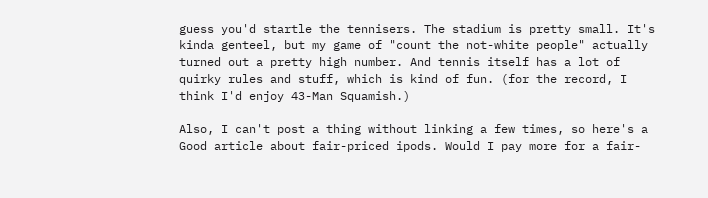guess you'd startle the tennisers. The stadium is pretty small. It's kinda genteel, but my game of "count the not-white people" actually turned out a pretty high number. And tennis itself has a lot of quirky rules and stuff, which is kind of fun. (for the record, I think I'd enjoy 43-Man Squamish.)

Also, I can't post a thing without linking a few times, so here's a Good article about fair-priced ipods. Would I pay more for a fair-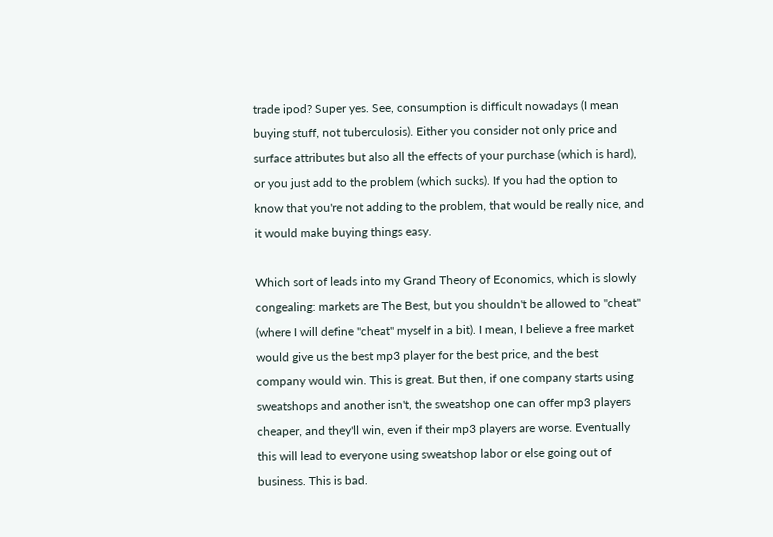trade ipod? Super yes. See, consumption is difficult nowadays (I mean buying stuff, not tuberculosis). Either you consider not only price and surface attributes but also all the effects of your purchase (which is hard), or you just add to the problem (which sucks). If you had the option to know that you're not adding to the problem, that would be really nice, and it would make buying things easy.

Which sort of leads into my Grand Theory of Economics, which is slowly congealing: markets are The Best, but you shouldn't be allowed to "cheat" (where I will define "cheat" myself in a bit). I mean, I believe a free market would give us the best mp3 player for the best price, and the best company would win. This is great. But then, if one company starts using sweatshops and another isn't, the sweatshop one can offer mp3 players cheaper, and they'll win, even if their mp3 players are worse. Eventually this will lead to everyone using sweatshop labor or else going out of business. This is bad.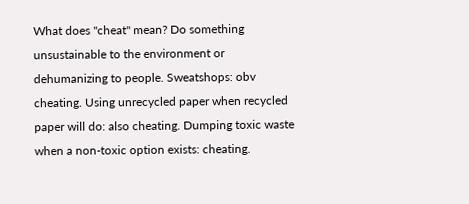What does "cheat" mean? Do something unsustainable to the environment or dehumanizing to people. Sweatshops: obv cheating. Using unrecycled paper when recycled paper will do: also cheating. Dumping toxic waste when a non-toxic option exists: cheating.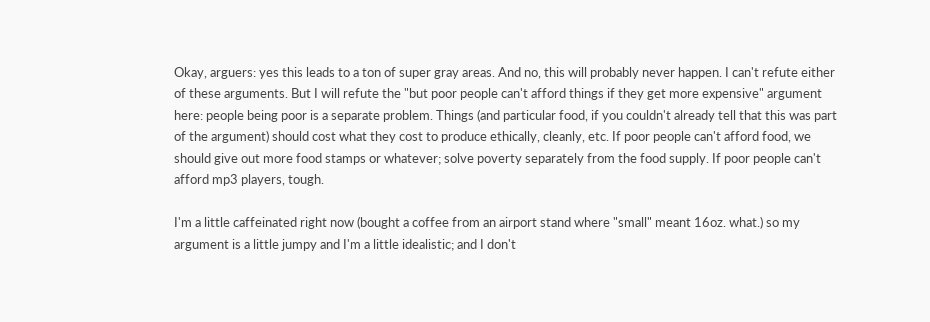Okay, arguers: yes this leads to a ton of super gray areas. And no, this will probably never happen. I can't refute either of these arguments. But I will refute the "but poor people can't afford things if they get more expensive" argument here: people being poor is a separate problem. Things (and particular food, if you couldn't already tell that this was part of the argument) should cost what they cost to produce ethically, cleanly, etc. If poor people can't afford food, we should give out more food stamps or whatever; solve poverty separately from the food supply. If poor people can't afford mp3 players, tough.

I'm a little caffeinated right now (bought a coffee from an airport stand where "small" meant 16oz. what.) so my argument is a little jumpy and I'm a little idealistic; and I don't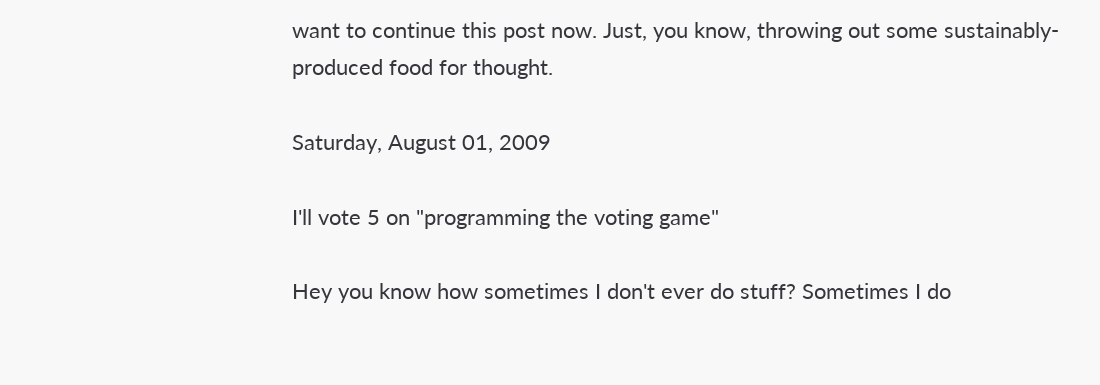want to continue this post now. Just, you know, throwing out some sustainably-produced food for thought.

Saturday, August 01, 2009

I'll vote 5 on "programming the voting game"

Hey you know how sometimes I don't ever do stuff? Sometimes I do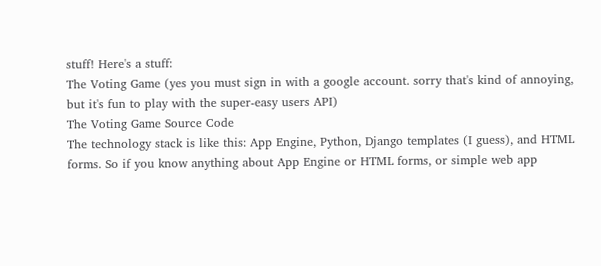stuff! Here's a stuff:
The Voting Game (yes you must sign in with a google account. sorry that's kind of annoying, but it's fun to play with the super-easy users API)
The Voting Game Source Code
The technology stack is like this: App Engine, Python, Django templates (I guess), and HTML forms. So if you know anything about App Engine or HTML forms, or simple web app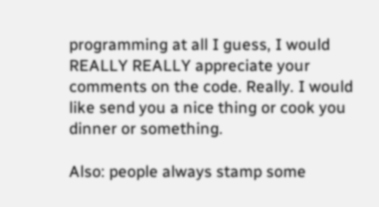programming at all I guess, I would REALLY REALLY appreciate your comments on the code. Really. I would like send you a nice thing or cook you dinner or something.

Also: people always stamp some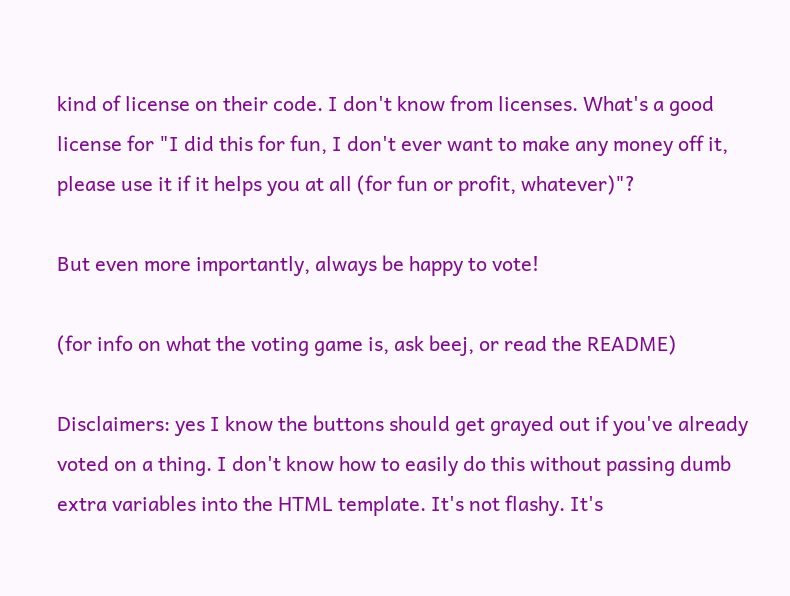kind of license on their code. I don't know from licenses. What's a good license for "I did this for fun, I don't ever want to make any money off it, please use it if it helps you at all (for fun or profit, whatever)"?

But even more importantly, always be happy to vote!

(for info on what the voting game is, ask beej, or read the README)

Disclaimers: yes I know the buttons should get grayed out if you've already voted on a thing. I don't know how to easily do this without passing dumb extra variables into the HTML template. It's not flashy. It's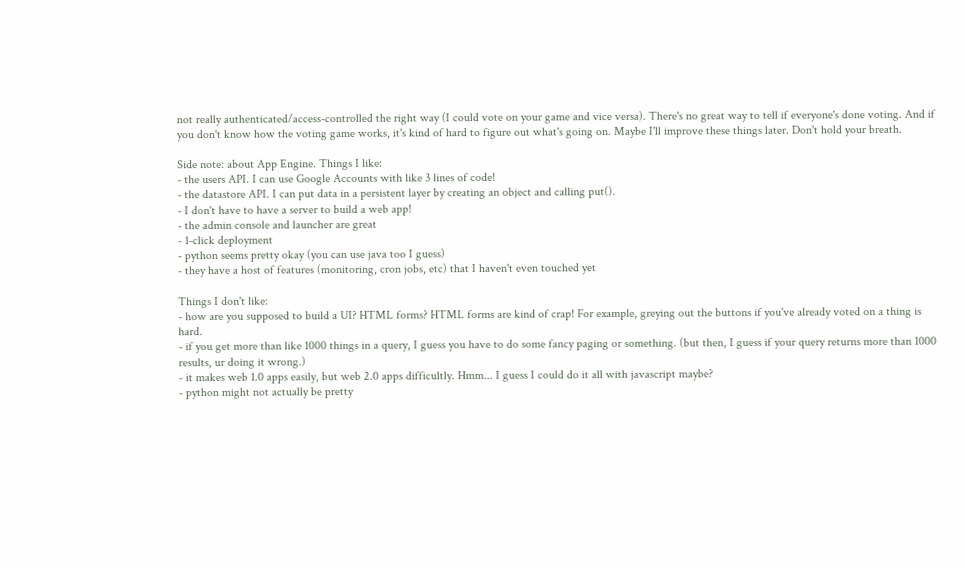not really authenticated/access-controlled the right way (I could vote on your game and vice versa). There's no great way to tell if everyone's done voting. And if you don't know how the voting game works, it's kind of hard to figure out what's going on. Maybe I'll improve these things later. Don't hold your breath.

Side note: about App Engine. Things I like:
- the users API. I can use Google Accounts with like 3 lines of code!
- the datastore API. I can put data in a persistent layer by creating an object and calling put().
- I don't have to have a server to build a web app!
- the admin console and launcher are great
- 1-click deployment
- python seems pretty okay (you can use java too I guess)
- they have a host of features (monitoring, cron jobs, etc) that I haven't even touched yet

Things I don't like:
- how are you supposed to build a UI? HTML forms? HTML forms are kind of crap! For example, greying out the buttons if you've already voted on a thing is hard.
- if you get more than like 1000 things in a query, I guess you have to do some fancy paging or something. (but then, I guess if your query returns more than 1000 results, ur doing it wrong.)
- it makes web 1.0 apps easily, but web 2.0 apps difficultly. Hmm... I guess I could do it all with javascript maybe?
- python might not actually be pretty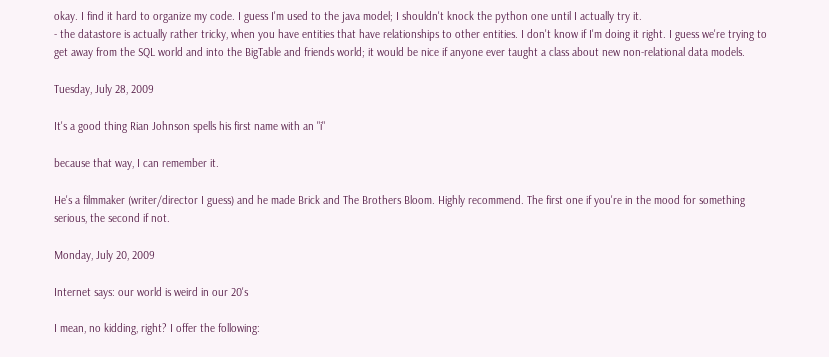okay. I find it hard to organize my code. I guess I'm used to the java model; I shouldn't knock the python one until I actually try it.
- the datastore is actually rather tricky, when you have entities that have relationships to other entities. I don't know if I'm doing it right. I guess we're trying to get away from the SQL world and into the BigTable and friends world; it would be nice if anyone ever taught a class about new non-relational data models.

Tuesday, July 28, 2009

It's a good thing Rian Johnson spells his first name with an "i"

because that way, I can remember it.

He's a filmmaker (writer/director I guess) and he made Brick and The Brothers Bloom. Highly recommend. The first one if you're in the mood for something serious, the second if not.

Monday, July 20, 2009

Internet says: our world is weird in our 20's

I mean, no kidding, right? I offer the following: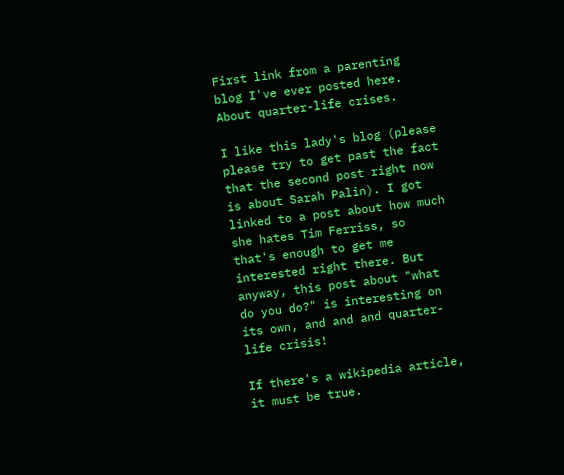First link from a parenting blog I've ever posted here. About quarter-life crises.

I like this lady's blog (please please try to get past the fact that the second post right now is about Sarah Palin). I got linked to a post about how much she hates Tim Ferriss, so that's enough to get me interested right there. But anyway, this post about "what do you do?" is interesting on its own, and and and quarter-life crisis!

If there's a wikipedia article, it must be true.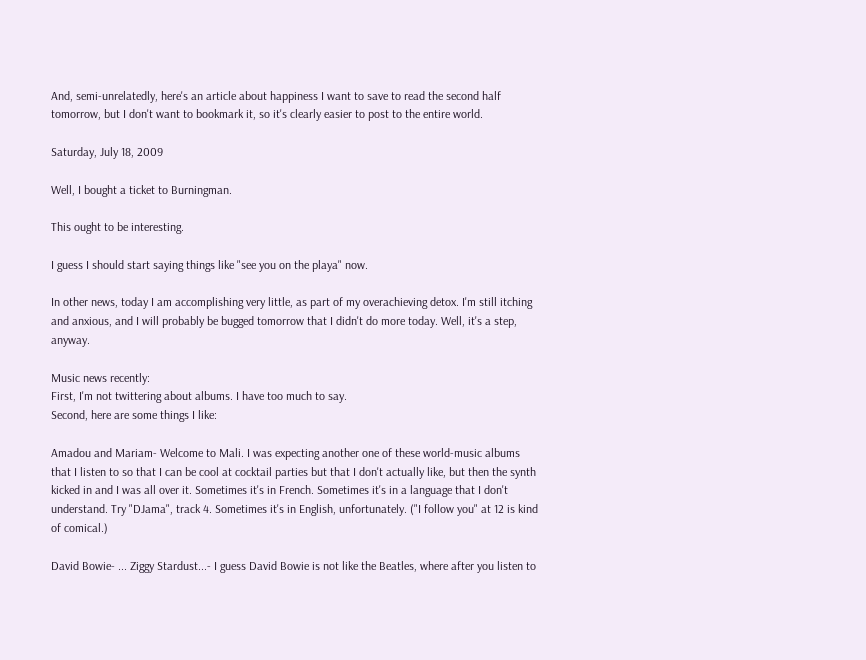And, semi-unrelatedly, here's an article about happiness I want to save to read the second half tomorrow, but I don't want to bookmark it, so it's clearly easier to post to the entire world.

Saturday, July 18, 2009

Well, I bought a ticket to Burningman.

This ought to be interesting.

I guess I should start saying things like "see you on the playa" now.

In other news, today I am accomplishing very little, as part of my overachieving detox. I'm still itching and anxious, and I will probably be bugged tomorrow that I didn't do more today. Well, it's a step, anyway.

Music news recently:
First, I'm not twittering about albums. I have too much to say.
Second, here are some things I like:

Amadou and Mariam- Welcome to Mali. I was expecting another one of these world-music albums that I listen to so that I can be cool at cocktail parties but that I don't actually like, but then the synth kicked in and I was all over it. Sometimes it's in French. Sometimes it's in a language that I don't understand. Try "DJama", track 4. Sometimes it's in English, unfortunately. ("I follow you" at 12 is kind of comical.)

David Bowie- ... Ziggy Stardust...- I guess David Bowie is not like the Beatles, where after you listen to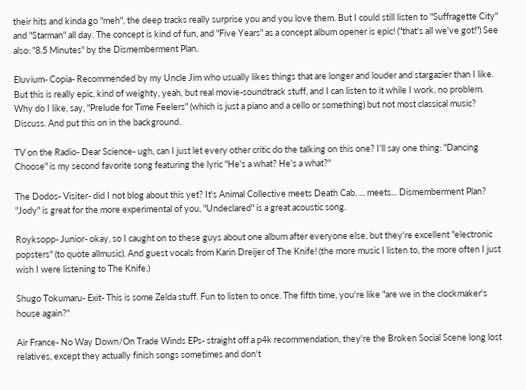their hits and kinda go "meh", the deep tracks really surprise you and you love them. But I could still listen to "Suffragette City" and "Starman" all day. The concept is kind of fun, and "Five Years" as a concept album opener is epic! ("that's all we've got!") See also: "8.5 Minutes" by the Dismemberment Plan.

Eluvium- Copia- Recommended by my Uncle Jim who usually likes things that are longer and louder and stargazier than I like. But this is really epic, kind of weighty, yeah, but real movie-soundtrack stuff, and I can listen to it while I work, no problem. Why do I like, say, "Prelude for Time Feelers" (which is just a piano and a cello or something) but not most classical music? Discuss. And put this on in the background.

TV on the Radio- Dear Science- ugh, can I just let every other critic do the talking on this one? I'll say one thing: "Dancing Choose" is my second favorite song featuring the lyric "He's a what? He's a what?"

The Dodos- Visiter- did I not blog about this yet? It's Animal Collective meets Death Cab. ... meets... Dismemberment Plan? "Jody" is great for the more experimental of you, "Undeclared" is a great acoustic song.

Royksopp- Junior- okay, so I caught on to these guys about one album after everyone else, but they're excellent "electronic popsters" (to quote allmusic). And guest vocals from Karin Dreijer of The Knife! (the more music I listen to, the more often I just wish I were listening to The Knife.)

Shugo Tokumaru- Exit- This is some Zelda stuff. Fun to listen to once. The fifth time, you're like "are we in the clockmaker's house again?"

Air France- No Way Down/On Trade Winds EPs- straight off a p4k recommendation, they're the Broken Social Scene long lost relatives, except they actually finish songs sometimes and don't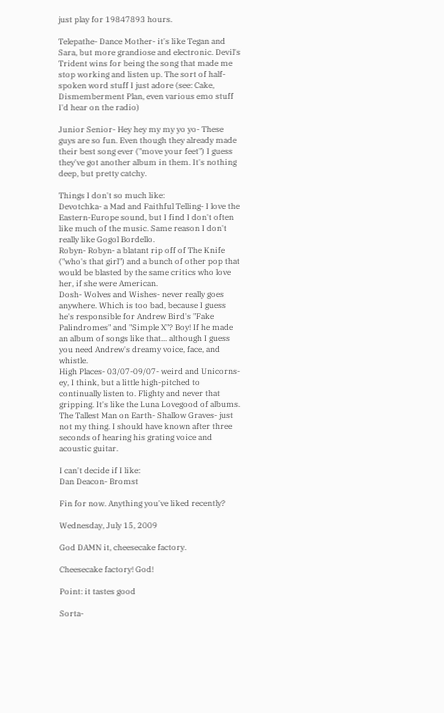just play for 19847893 hours.

Telepathe- Dance Mother- it's like Tegan and Sara, but more grandiose and electronic. Devil's Trident wins for being the song that made me stop working and listen up. The sort of half-spoken word stuff I just adore (see: Cake, Dismemberment Plan, even various emo stuff I'd hear on the radio)

Junior Senior- Hey hey my my yo yo- These guys are so fun. Even though they already made their best song ever ("move your feet") I guess they've got another album in them. It's nothing deep, but pretty catchy.

Things I don't so much like:
Devotchka- a Mad and Faithful Telling- I love the Eastern-Europe sound, but I find I don't often like much of the music. Same reason I don't really like Gogol Bordello.
Robyn- Robyn- a blatant rip off of The Knife ("who's that girl") and a bunch of other pop that would be blasted by the same critics who love her, if she were American.
Dosh- Wolves and Wishes- never really goes anywhere. Which is too bad, because I guess he's responsible for Andrew Bird's "Fake Palindromes" and "Simple X"? Boy! If he made an album of songs like that... although I guess you need Andrew's dreamy voice, face, and whistle.
High Places- 03/07-09/07- weird and Unicorns-ey, I think, but a little high-pitched to continually listen to. Flighty and never that gripping. It's like the Luna Lovegood of albums.
The Tallest Man on Earth- Shallow Graves- just not my thing. I should have known after three seconds of hearing his grating voice and acoustic guitar.

I can't decide if I like:
Dan Deacon- Bromst

Fin for now. Anything you've liked recently?

Wednesday, July 15, 2009

God DAMN it, cheesecake factory.

Cheesecake factory! God!

Point: it tastes good

Sorta-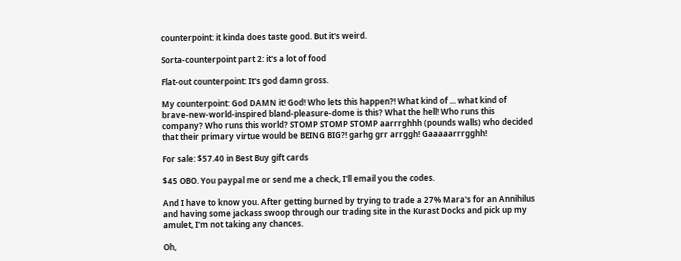counterpoint: it kinda does taste good. But it's weird.

Sorta-counterpoint part 2: it's a lot of food

Flat-out counterpoint: It's god damn gross.

My counterpoint: God DAMN it! God! Who lets this happen?! What kind of ... what kind of brave-new-world-inspired bland-pleasure-dome is this? What the hell! Who runs this company? Who runs this world? STOMP STOMP STOMP aarrrghhh (pounds walls) who decided that their primary virtue would be BEING BIG?! garhg grr arrggh! Gaaaaarrrgghh!

For sale: $57.40 in Best Buy gift cards

$45 OBO. You paypal me or send me a check, I'll email you the codes.

And I have to know you. After getting burned by trying to trade a 27% Mara's for an Annihilus and having some jackass swoop through our trading site in the Kurast Docks and pick up my amulet, I'm not taking any chances.

Oh,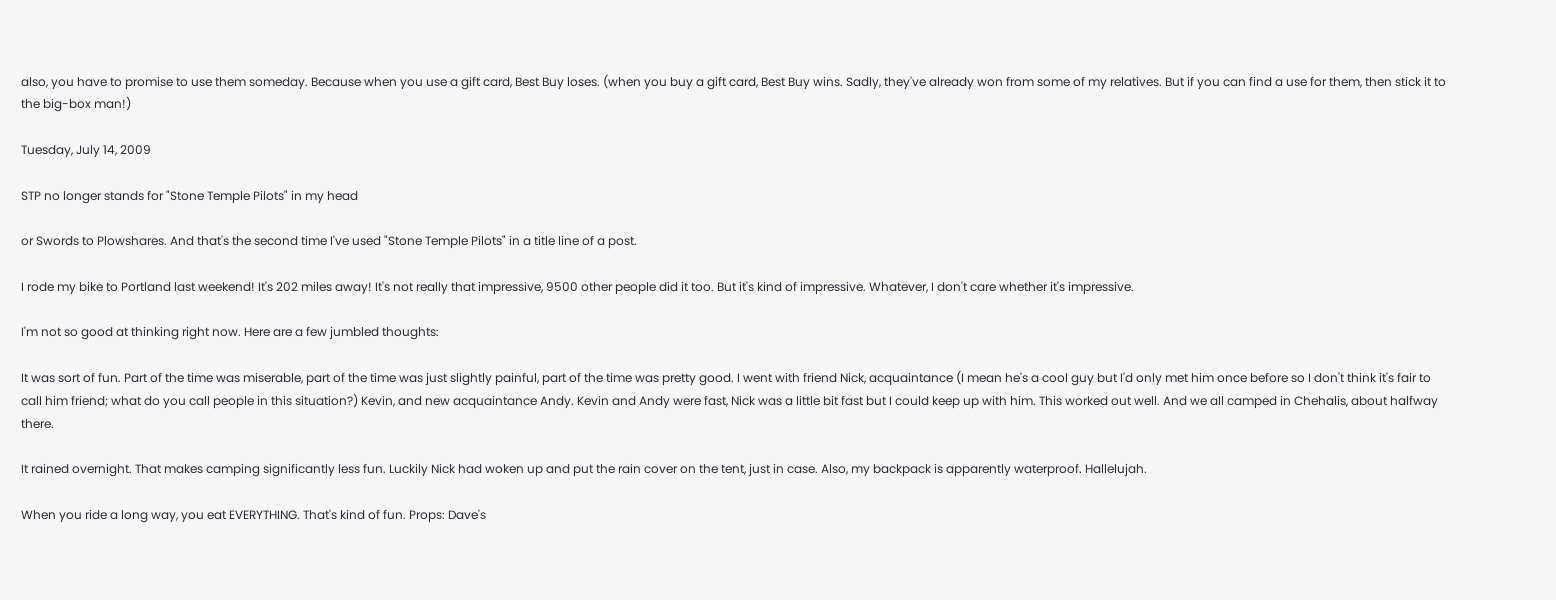also, you have to promise to use them someday. Because when you use a gift card, Best Buy loses. (when you buy a gift card, Best Buy wins. Sadly, they've already won from some of my relatives. But if you can find a use for them, then stick it to the big-box man!)

Tuesday, July 14, 2009

STP no longer stands for "Stone Temple Pilots" in my head

or Swords to Plowshares. And that's the second time I've used "Stone Temple Pilots" in a title line of a post.

I rode my bike to Portland last weekend! It's 202 miles away! It's not really that impressive, 9500 other people did it too. But it's kind of impressive. Whatever, I don't care whether it's impressive.

I'm not so good at thinking right now. Here are a few jumbled thoughts:

It was sort of fun. Part of the time was miserable, part of the time was just slightly painful, part of the time was pretty good. I went with friend Nick, acquaintance (I mean he's a cool guy but I'd only met him once before so I don't think it's fair to call him friend; what do you call people in this situation?) Kevin, and new acquaintance Andy. Kevin and Andy were fast, Nick was a little bit fast but I could keep up with him. This worked out well. And we all camped in Chehalis, about halfway there.

It rained overnight. That makes camping significantly less fun. Luckily Nick had woken up and put the rain cover on the tent, just in case. Also, my backpack is apparently waterproof. Hallelujah.

When you ride a long way, you eat EVERYTHING. That's kind of fun. Props: Dave's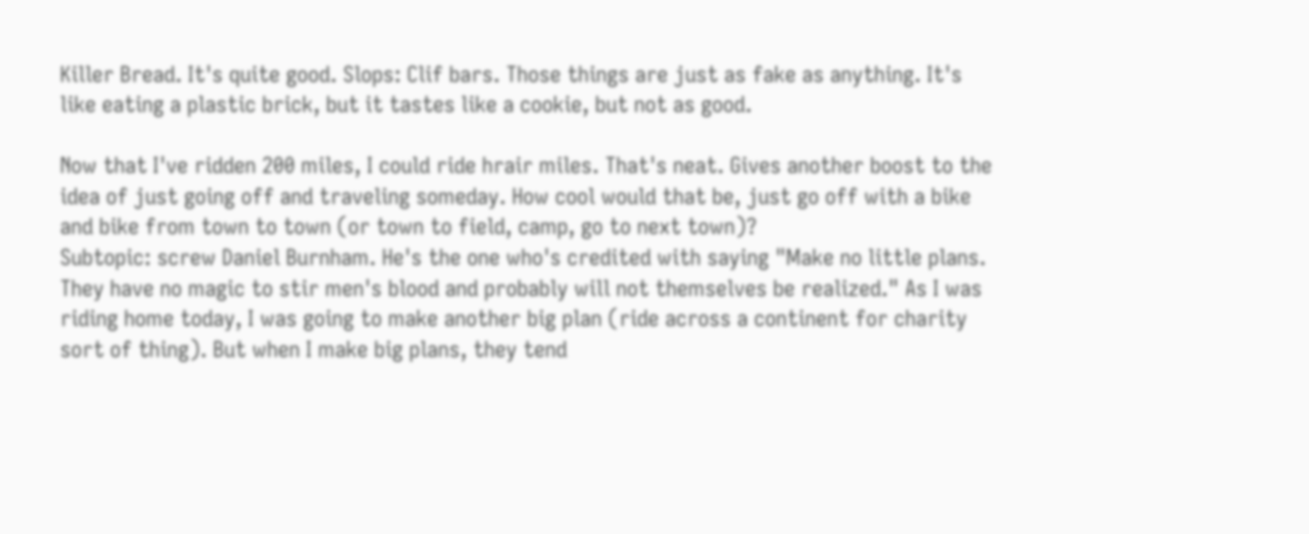Killer Bread. It's quite good. Slops: Clif bars. Those things are just as fake as anything. It's like eating a plastic brick, but it tastes like a cookie, but not as good.

Now that I've ridden 200 miles, I could ride hrair miles. That's neat. Gives another boost to the idea of just going off and traveling someday. How cool would that be, just go off with a bike and bike from town to town (or town to field, camp, go to next town)?
Subtopic: screw Daniel Burnham. He's the one who's credited with saying "Make no little plans. They have no magic to stir men's blood and probably will not themselves be realized." As I was riding home today, I was going to make another big plan (ride across a continent for charity sort of thing). But when I make big plans, they tend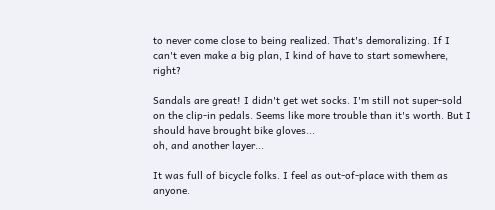to never come close to being realized. That's demoralizing. If I can't even make a big plan, I kind of have to start somewhere, right?

Sandals are great! I didn't get wet socks. I'm still not super-sold on the clip-in pedals. Seems like more trouble than it's worth. But I should have brought bike gloves...
oh, and another layer...

It was full of bicycle folks. I feel as out-of-place with them as anyone.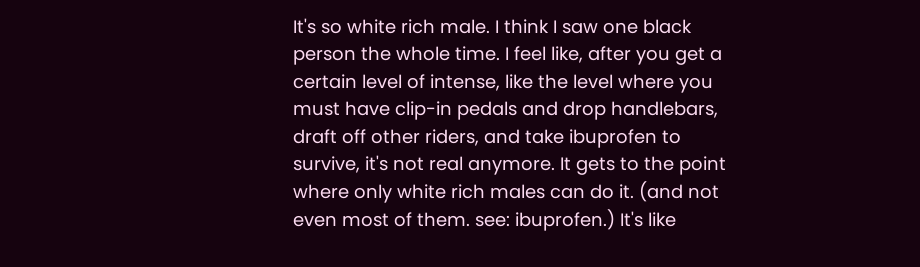It's so white rich male. I think I saw one black person the whole time. I feel like, after you get a certain level of intense, like the level where you must have clip-in pedals and drop handlebars, draft off other riders, and take ibuprofen to survive, it's not real anymore. It gets to the point where only white rich males can do it. (and not even most of them. see: ibuprofen.) It's like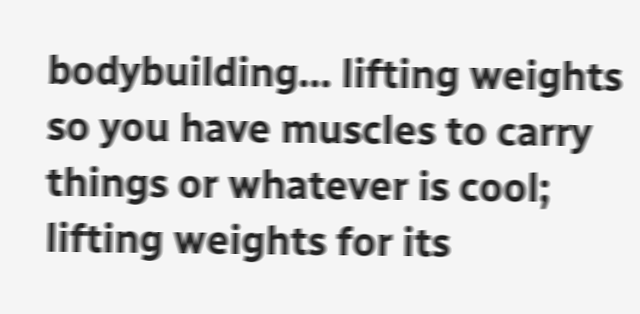bodybuilding... lifting weights so you have muscles to carry things or whatever is cool; lifting weights for its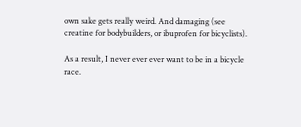own sake gets really weird. And damaging (see creatine for bodybuilders, or ibuprofen for bicyclists).

As a result, I never ever ever want to be in a bicycle race.